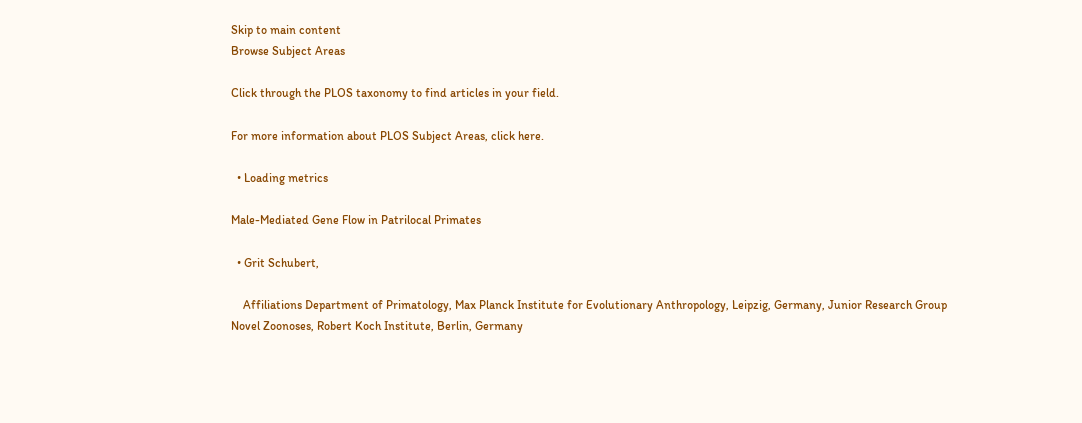Skip to main content
Browse Subject Areas

Click through the PLOS taxonomy to find articles in your field.

For more information about PLOS Subject Areas, click here.

  • Loading metrics

Male-Mediated Gene Flow in Patrilocal Primates

  • Grit Schubert,

    Affiliations Department of Primatology, Max Planck Institute for Evolutionary Anthropology, Leipzig, Germany, Junior Research Group Novel Zoonoses, Robert Koch Institute, Berlin, Germany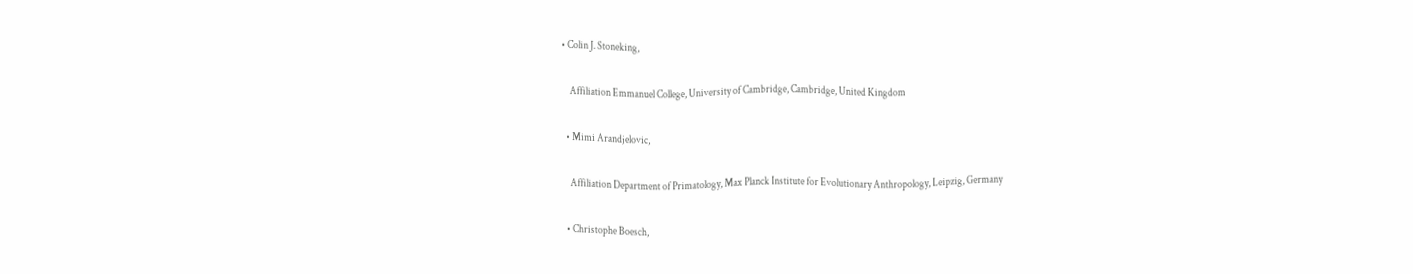• Colin J. Stoneking,

    Affiliation Emmanuel College, University of Cambridge, Cambridge, United Kingdom

  • Mimi Arandjelovic,

    Affiliation Department of Primatology, Max Planck Institute for Evolutionary Anthropology, Leipzig, Germany

  • Christophe Boesch,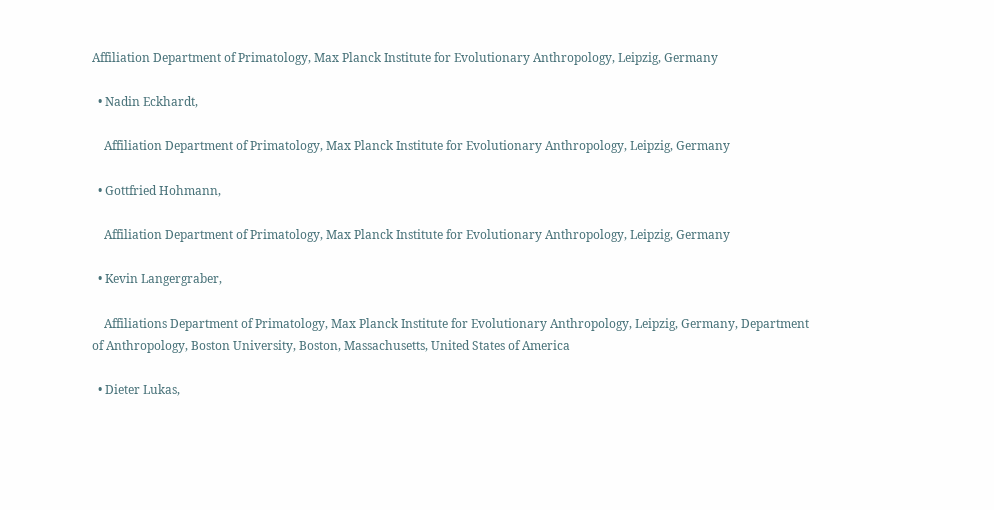Affiliation Department of Primatology, Max Planck Institute for Evolutionary Anthropology, Leipzig, Germany

  • Nadin Eckhardt,

    Affiliation Department of Primatology, Max Planck Institute for Evolutionary Anthropology, Leipzig, Germany

  • Gottfried Hohmann,

    Affiliation Department of Primatology, Max Planck Institute for Evolutionary Anthropology, Leipzig, Germany

  • Kevin Langergraber,

    Affiliations Department of Primatology, Max Planck Institute for Evolutionary Anthropology, Leipzig, Germany, Department of Anthropology, Boston University, Boston, Massachusetts, United States of America

  • Dieter Lukas,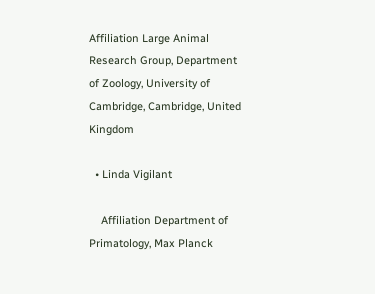Affiliation Large Animal Research Group, Department of Zoology, University of Cambridge, Cambridge, United Kingdom

  • Linda Vigilant

    Affiliation Department of Primatology, Max Planck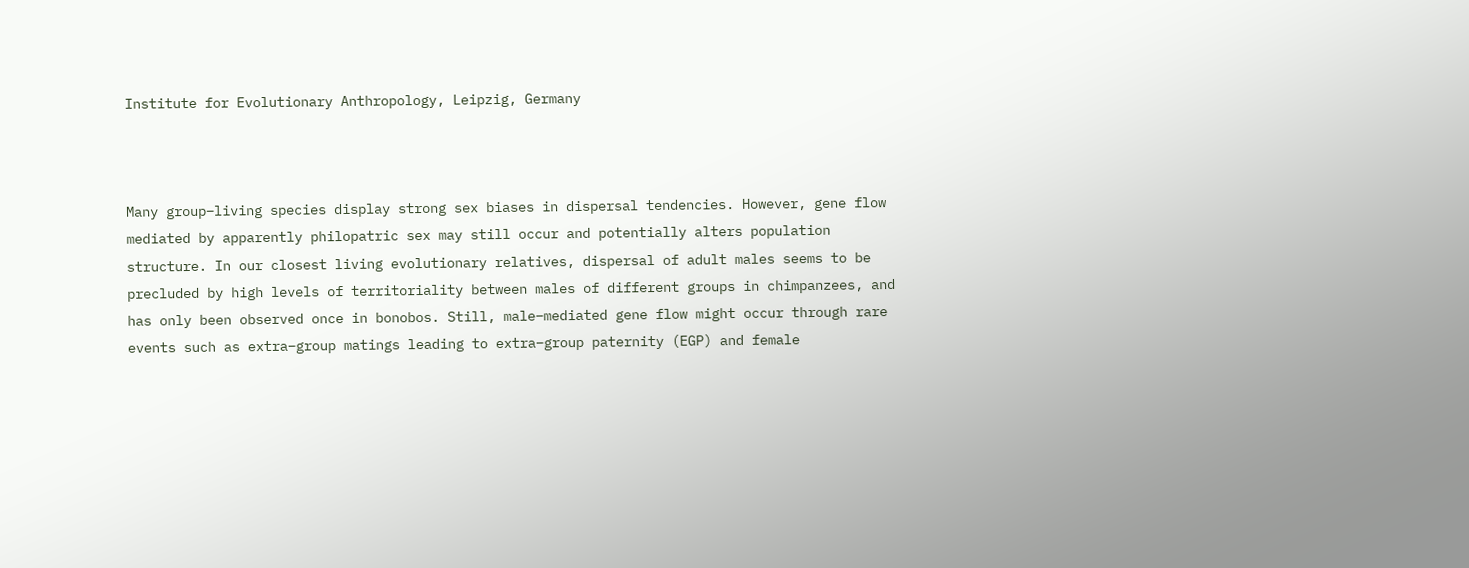Institute for Evolutionary Anthropology, Leipzig, Germany



Many group–living species display strong sex biases in dispersal tendencies. However, gene flow mediated by apparently philopatric sex may still occur and potentially alters population structure. In our closest living evolutionary relatives, dispersal of adult males seems to be precluded by high levels of territoriality between males of different groups in chimpanzees, and has only been observed once in bonobos. Still, male–mediated gene flow might occur through rare events such as extra–group matings leading to extra–group paternity (EGP) and female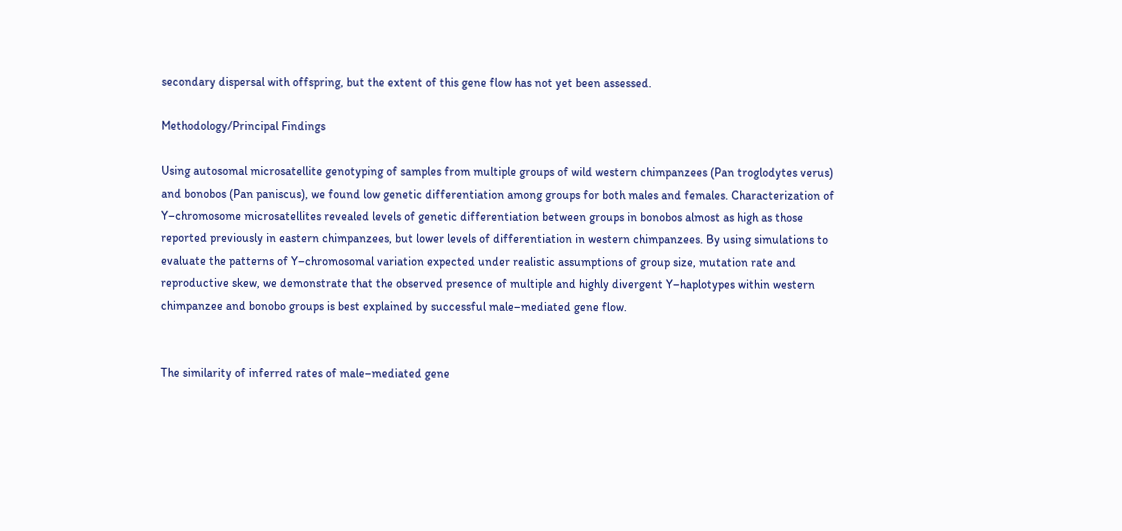secondary dispersal with offspring, but the extent of this gene flow has not yet been assessed.

Methodology/Principal Findings

Using autosomal microsatellite genotyping of samples from multiple groups of wild western chimpanzees (Pan troglodytes verus) and bonobos (Pan paniscus), we found low genetic differentiation among groups for both males and females. Characterization of Y–chromosome microsatellites revealed levels of genetic differentiation between groups in bonobos almost as high as those reported previously in eastern chimpanzees, but lower levels of differentiation in western chimpanzees. By using simulations to evaluate the patterns of Y–chromosomal variation expected under realistic assumptions of group size, mutation rate and reproductive skew, we demonstrate that the observed presence of multiple and highly divergent Y–haplotypes within western chimpanzee and bonobo groups is best explained by successful male–mediated gene flow.


The similarity of inferred rates of male–mediated gene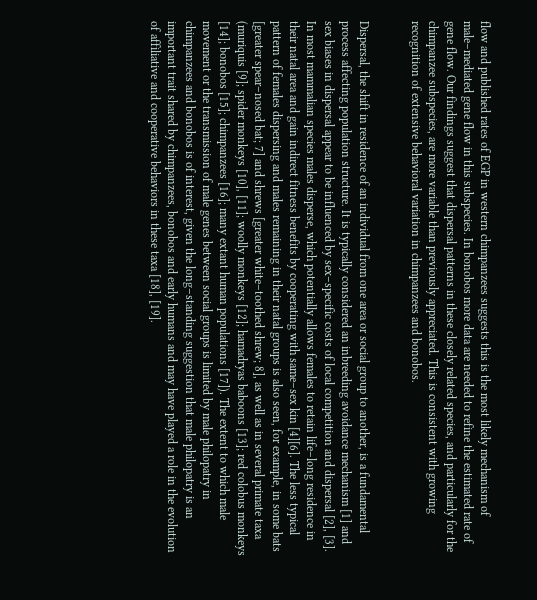flow and published rates of EGP in western chimpanzees suggests this is the most likely mechanism of male–mediated gene flow in this subspecies. In bonobos more data are needed to refine the estimated rate of gene flow. Our findings suggest that dispersal patterns in these closely related species, and particularly for the chimpanzee subspecies, are more variable than previously appreciated. This is consistent with growing recognition of extensive behavioral variation in chimpanzees and bonobos.


Dispersal, the shift in residence of an individual from one area or social group to another, is a fundamental process affecting population structure. It is typically considered an inbreeding avoidance mechanism [1] and sex biases in dispersal appear to be influenced by sex–specific costs of local competition and dispersal [2], [3]. In most mammalian species males disperse, which potentially allows females to retain life–long residence in their natal area and gain indirect fitness benefits by cooperating with same–sex kin [4][6]. The less typical pattern of females dispersing and males remaining in their natal groups is also seen, for example, in some bats [greater spear–nosed bat; 7] and shrews [greater white–toothed shrew; 8], as well as in several primate taxa (muriquis [9]; spider monkeys [10], [11]; woolly monkeys [12]; hamadryas baboons [13]; red colobus monkeys [14]; bonobos [15]; chimpanzees [16]; many extant human populations [17]). The extent to which male movement or the transmission of male genes between social groups is limited by male philopatry in chimpanzees and bonobos is of interest, given the long–standing suggestion that male philopatry is an important trait shared by chimpanzees, bonobos and early humans and may have played a role in the evolution of affiliative and cooperative behaviors in these taxa [18], [19].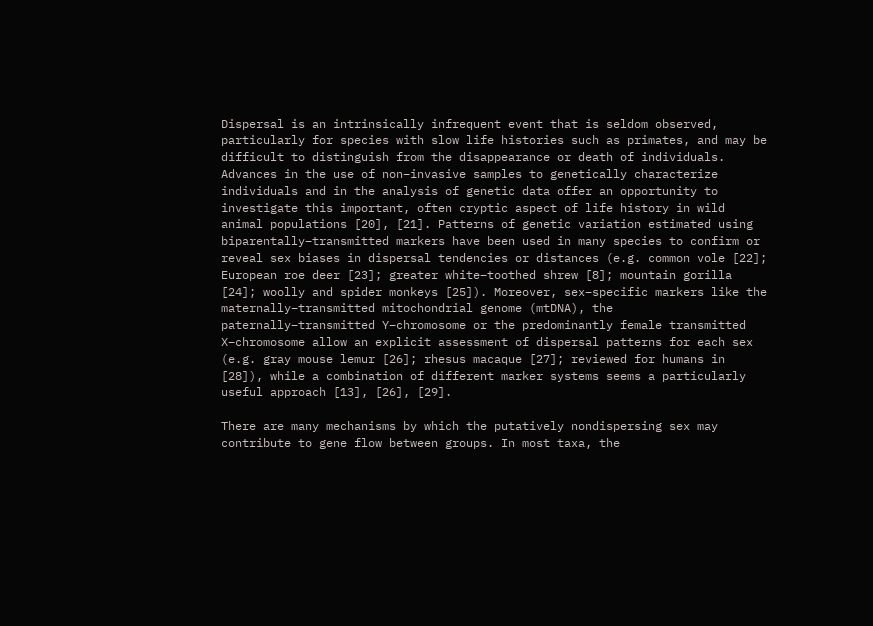Dispersal is an intrinsically infrequent event that is seldom observed, particularly for species with slow life histories such as primates, and may be difficult to distinguish from the disappearance or death of individuals. Advances in the use of non–invasive samples to genetically characterize individuals and in the analysis of genetic data offer an opportunity to investigate this important, often cryptic aspect of life history in wild animal populations [20], [21]. Patterns of genetic variation estimated using biparentally–transmitted markers have been used in many species to confirm or reveal sex biases in dispersal tendencies or distances (e.g. common vole [22]; European roe deer [23]; greater white–toothed shrew [8]; mountain gorilla [24]; woolly and spider monkeys [25]). Moreover, sex–specific markers like the maternally–transmitted mitochondrial genome (mtDNA), the paternally–transmitted Y–chromosome or the predominantly female transmitted X–chromosome allow an explicit assessment of dispersal patterns for each sex (e.g. gray mouse lemur [26]; rhesus macaque [27]; reviewed for humans in [28]), while a combination of different marker systems seems a particularly useful approach [13], [26], [29].

There are many mechanisms by which the putatively nondispersing sex may contribute to gene flow between groups. In most taxa, the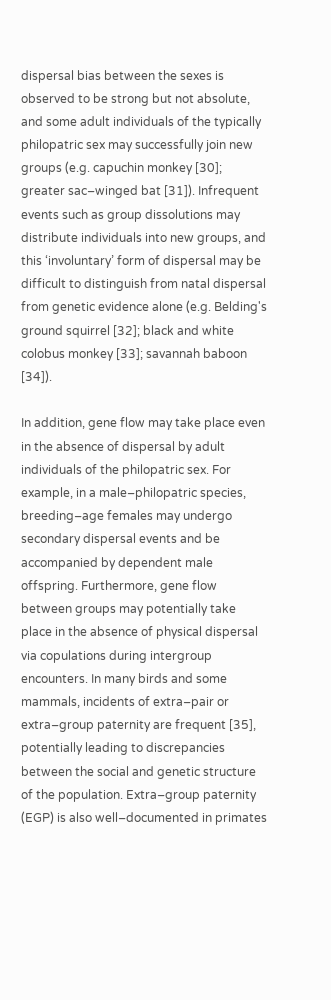dispersal bias between the sexes is observed to be strong but not absolute, and some adult individuals of the typically philopatric sex may successfully join new groups (e.g. capuchin monkey [30]; greater sac–winged bat [31]). Infrequent events such as group dissolutions may distribute individuals into new groups, and this ‘involuntary’ form of dispersal may be difficult to distinguish from natal dispersal from genetic evidence alone (e.g. Belding's ground squirrel [32]; black and white colobus monkey [33]; savannah baboon [34]).

In addition, gene flow may take place even in the absence of dispersal by adult individuals of the philopatric sex. For example, in a male–philopatric species, breeding–age females may undergo secondary dispersal events and be accompanied by dependent male offspring. Furthermore, gene flow between groups may potentially take place in the absence of physical dispersal via copulations during intergroup encounters. In many birds and some mammals, incidents of extra–pair or extra–group paternity are frequent [35], potentially leading to discrepancies between the social and genetic structure of the population. Extra–group paternity (EGP) is also well–documented in primates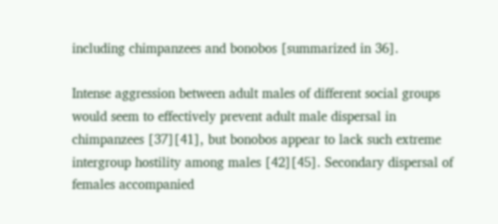including chimpanzees and bonobos [summarized in 36].

Intense aggression between adult males of different social groups would seem to effectively prevent adult male dispersal in chimpanzees [37][41], but bonobos appear to lack such extreme intergroup hostility among males [42][45]. Secondary dispersal of females accompanied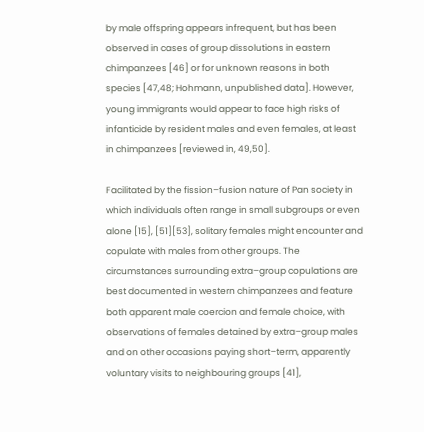by male offspring appears infrequent, but has been observed in cases of group dissolutions in eastern chimpanzees [46] or for unknown reasons in both species [47,48; Hohmann, unpublished data]. However, young immigrants would appear to face high risks of infanticide by resident males and even females, at least in chimpanzees [reviewed in, 49,50].

Facilitated by the fission–fusion nature of Pan society in which individuals often range in small subgroups or even alone [15], [51][53], solitary females might encounter and copulate with males from other groups. The circumstances surrounding extra–group copulations are best documented in western chimpanzees and feature both apparent male coercion and female choice, with observations of females detained by extra–group males and on other occasions paying short–term, apparently voluntary visits to neighbouring groups [41],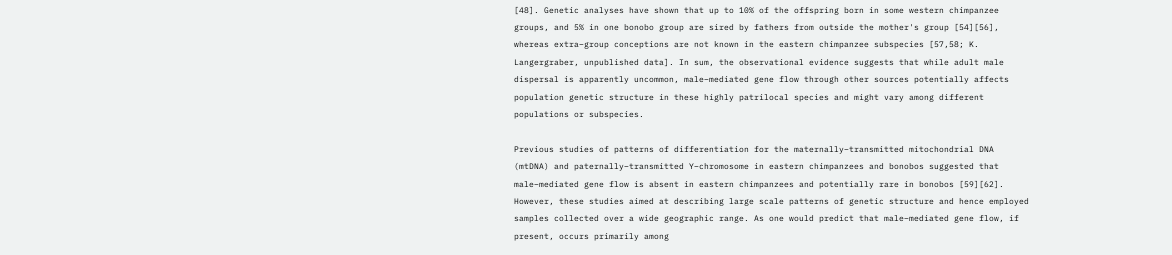[48]. Genetic analyses have shown that up to 10% of the offspring born in some western chimpanzee groups, and 5% in one bonobo group are sired by fathers from outside the mother's group [54][56], whereas extra–group conceptions are not known in the eastern chimpanzee subspecies [57,58; K. Langergraber, unpublished data]. In sum, the observational evidence suggests that while adult male dispersal is apparently uncommon, male–mediated gene flow through other sources potentially affects population genetic structure in these highly patrilocal species and might vary among different populations or subspecies.

Previous studies of patterns of differentiation for the maternally–transmitted mitochondrial DNA (mtDNA) and paternally–transmitted Y–chromosome in eastern chimpanzees and bonobos suggested that male–mediated gene flow is absent in eastern chimpanzees and potentially rare in bonobos [59][62]. However, these studies aimed at describing large scale patterns of genetic structure and hence employed samples collected over a wide geographic range. As one would predict that male–mediated gene flow, if present, occurs primarily among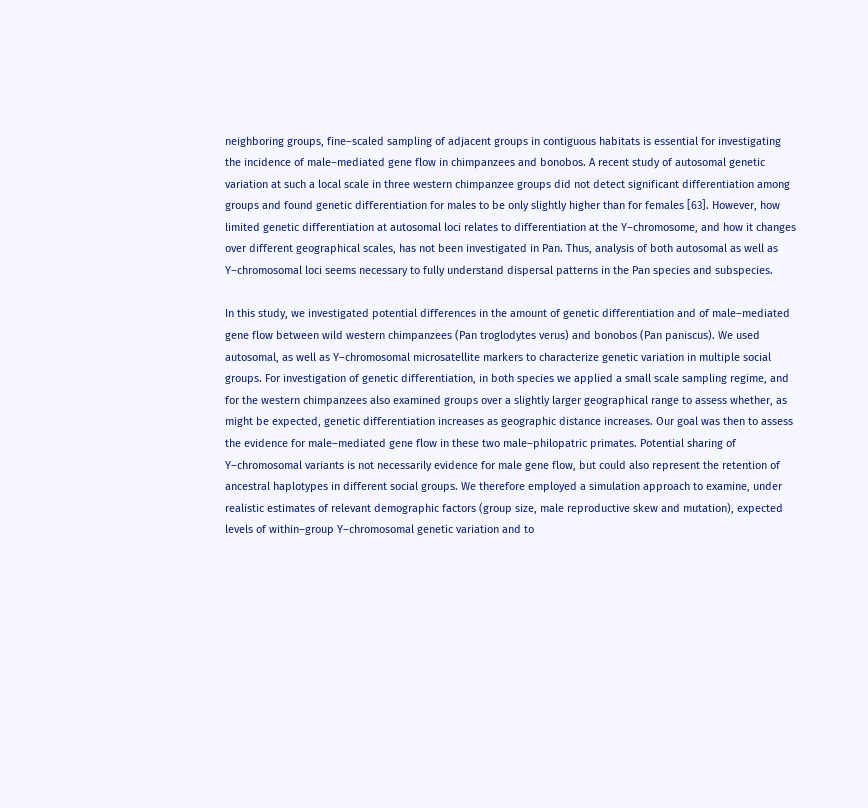neighboring groups, fine–scaled sampling of adjacent groups in contiguous habitats is essential for investigating the incidence of male–mediated gene flow in chimpanzees and bonobos. A recent study of autosomal genetic variation at such a local scale in three western chimpanzee groups did not detect significant differentiation among groups and found genetic differentiation for males to be only slightly higher than for females [63]. However, how limited genetic differentiation at autosomal loci relates to differentiation at the Y–chromosome, and how it changes over different geographical scales, has not been investigated in Pan. Thus, analysis of both autosomal as well as Y–chromosomal loci seems necessary to fully understand dispersal patterns in the Pan species and subspecies.

In this study, we investigated potential differences in the amount of genetic differentiation and of male–mediated gene flow between wild western chimpanzees (Pan troglodytes verus) and bonobos (Pan paniscus). We used autosomal, as well as Y–chromosomal microsatellite markers to characterize genetic variation in multiple social groups. For investigation of genetic differentiation, in both species we applied a small scale sampling regime, and for the western chimpanzees also examined groups over a slightly larger geographical range to assess whether, as might be expected, genetic differentiation increases as geographic distance increases. Our goal was then to assess the evidence for male–mediated gene flow in these two male–philopatric primates. Potential sharing of Y–chromosomal variants is not necessarily evidence for male gene flow, but could also represent the retention of ancestral haplotypes in different social groups. We therefore employed a simulation approach to examine, under realistic estimates of relevant demographic factors (group size, male reproductive skew and mutation), expected levels of within–group Y–chromosomal genetic variation and to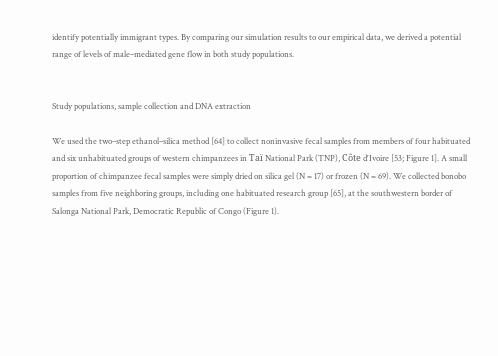identify potentially immigrant types. By comparing our simulation results to our empirical data, we derived a potential range of levels of male–mediated gene flow in both study populations.


Study populations, sample collection and DNA extraction

We used the two–step ethanol–silica method [64] to collect noninvasive fecal samples from members of four habituated and six unhabituated groups of western chimpanzees in Taï National Park (TNP), Côte d'Ivoire [53; Figure 1]. A small proportion of chimpanzee fecal samples were simply dried on silica gel (N = 17) or frozen (N = 69). We collected bonobo samples from five neighboring groups, including one habituated research group [65], at the southwestern border of Salonga National Park, Democratic Republic of Congo (Figure 1).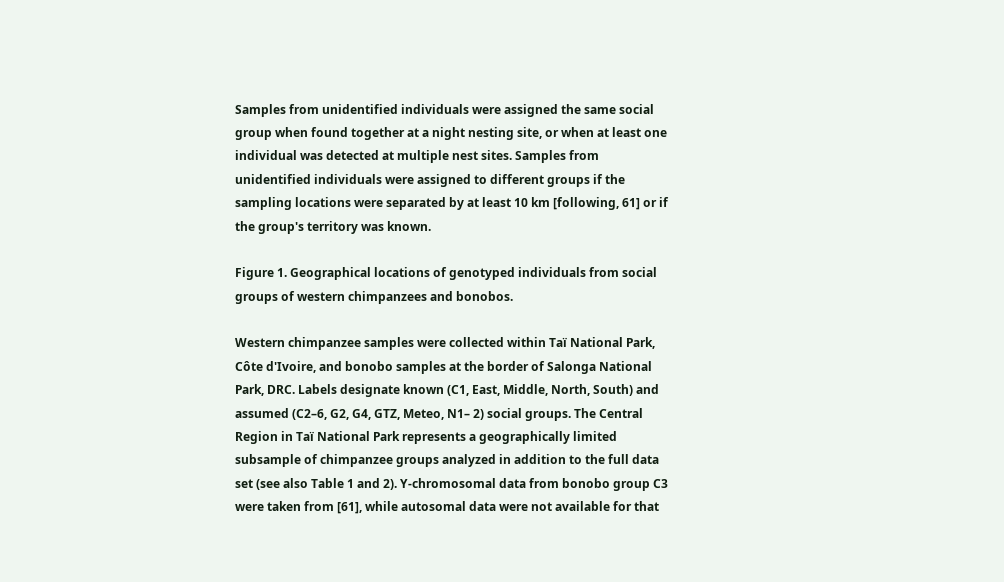Samples from unidentified individuals were assigned the same social group when found together at a night nesting site, or when at least one individual was detected at multiple nest sites. Samples from unidentified individuals were assigned to different groups if the sampling locations were separated by at least 10 km [following, 61] or if the group's territory was known.

Figure 1. Geographical locations of genotyped individuals from social groups of western chimpanzees and bonobos.

Western chimpanzee samples were collected within Taï National Park, Côte d'Ivoire, and bonobo samples at the border of Salonga National Park, DRC. Labels designate known (C1, East, Middle, North, South) and assumed (C2–6, G2, G4, GTZ, Meteo, N1– 2) social groups. The Central Region in Taï National Park represents a geographically limited subsample of chimpanzee groups analyzed in addition to the full data set (see also Table 1 and 2). Y-chromosomal data from bonobo group C3 were taken from [61], while autosomal data were not available for that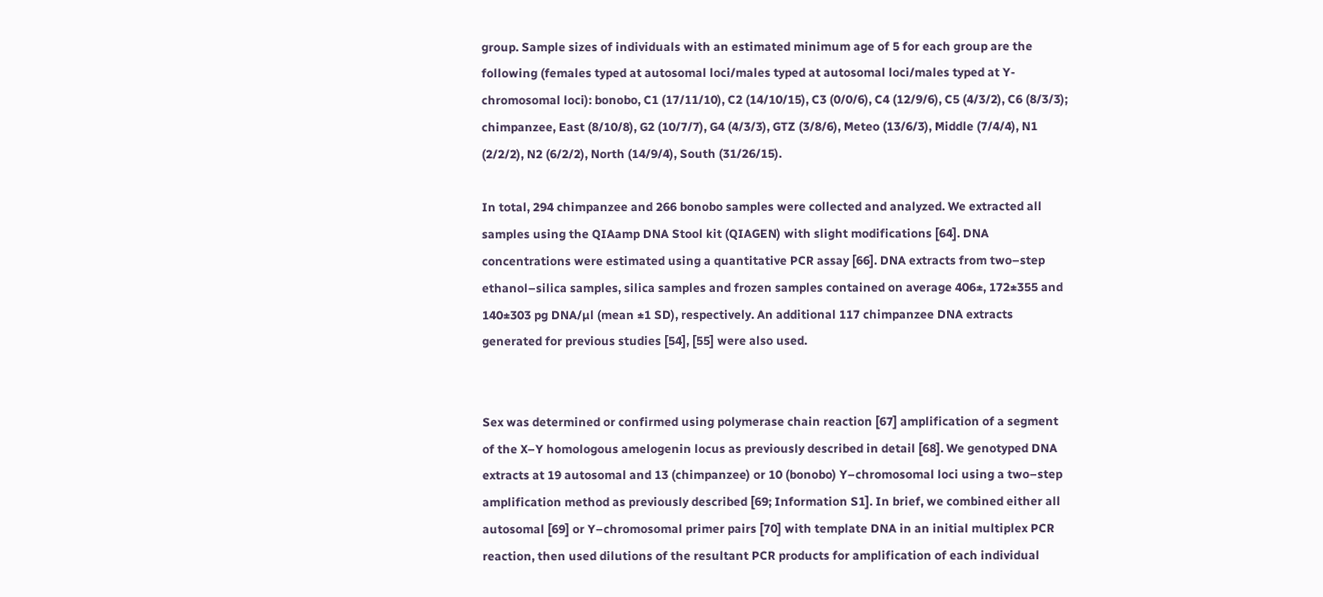group. Sample sizes of individuals with an estimated minimum age of 5 for each group are the following (females typed at autosomal loci/males typed at autosomal loci/males typed at Y-chromosomal loci): bonobo, C1 (17/11/10), C2 (14/10/15), C3 (0/0/6), C4 (12/9/6), C5 (4/3/2), C6 (8/3/3); chimpanzee, East (8/10/8), G2 (10/7/7), G4 (4/3/3), GTZ (3/8/6), Meteo (13/6/3), Middle (7/4/4), N1 (2/2/2), N2 (6/2/2), North (14/9/4), South (31/26/15).

In total, 294 chimpanzee and 266 bonobo samples were collected and analyzed. We extracted all samples using the QIAamp DNA Stool kit (QIAGEN) with slight modifications [64]. DNA concentrations were estimated using a quantitative PCR assay [66]. DNA extracts from two–step ethanol–silica samples, silica samples and frozen samples contained on average 406±, 172±355 and 140±303 pg DNA/µl (mean ±1 SD), respectively. An additional 117 chimpanzee DNA extracts generated for previous studies [54], [55] were also used.


Sex was determined or confirmed using polymerase chain reaction [67] amplification of a segment of the X–Y homologous amelogenin locus as previously described in detail [68]. We genotyped DNA extracts at 19 autosomal and 13 (chimpanzee) or 10 (bonobo) Y–chromosomal loci using a two–step amplification method as previously described [69; Information S1]. In brief, we combined either all autosomal [69] or Y–chromosomal primer pairs [70] with template DNA in an initial multiplex PCR reaction, then used dilutions of the resultant PCR products for amplification of each individual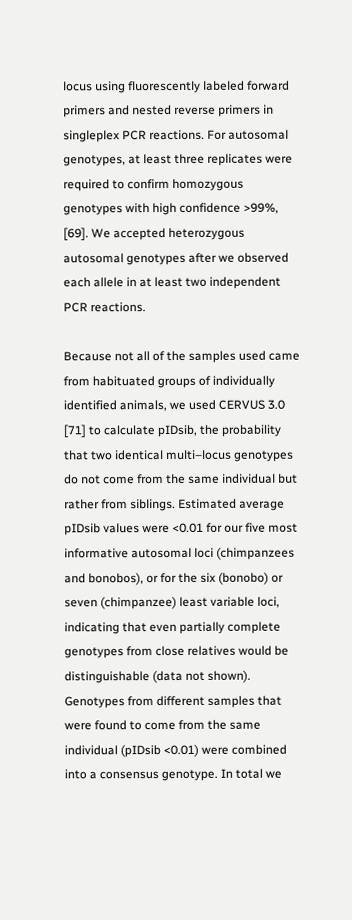locus using fluorescently labeled forward primers and nested reverse primers in singleplex PCR reactions. For autosomal genotypes, at least three replicates were required to confirm homozygous genotypes with high confidence >99%, [69]. We accepted heterozygous autosomal genotypes after we observed each allele in at least two independent PCR reactions.

Because not all of the samples used came from habituated groups of individually identified animals, we used CERVUS 3.0 [71] to calculate pIDsib, the probability that two identical multi–locus genotypes do not come from the same individual but rather from siblings. Estimated average pIDsib values were <0.01 for our five most informative autosomal loci (chimpanzees and bonobos), or for the six (bonobo) or seven (chimpanzee) least variable loci, indicating that even partially complete genotypes from close relatives would be distinguishable (data not shown). Genotypes from different samples that were found to come from the same individual (pIDsib <0.01) were combined into a consensus genotype. In total we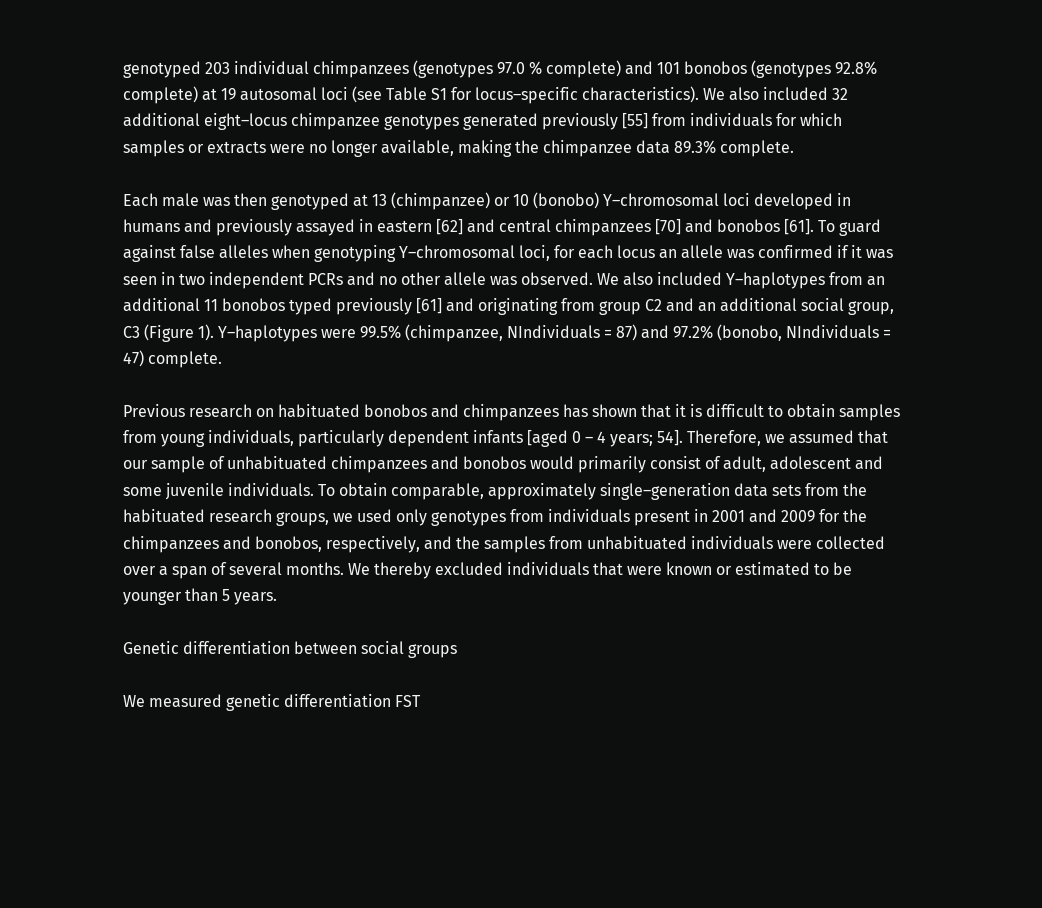genotyped 203 individual chimpanzees (genotypes 97.0 % complete) and 101 bonobos (genotypes 92.8% complete) at 19 autosomal loci (see Table S1 for locus–specific characteristics). We also included 32 additional eight–locus chimpanzee genotypes generated previously [55] from individuals for which samples or extracts were no longer available, making the chimpanzee data 89.3% complete.

Each male was then genotyped at 13 (chimpanzee) or 10 (bonobo) Y–chromosomal loci developed in humans and previously assayed in eastern [62] and central chimpanzees [70] and bonobos [61]. To guard against false alleles when genotyping Y–chromosomal loci, for each locus an allele was confirmed if it was seen in two independent PCRs and no other allele was observed. We also included Y–haplotypes from an additional 11 bonobos typed previously [61] and originating from group C2 and an additional social group, C3 (Figure 1). Y–haplotypes were 99.5% (chimpanzee, NIndividuals = 87) and 97.2% (bonobo, NIndividuals = 47) complete.

Previous research on habituated bonobos and chimpanzees has shown that it is difficult to obtain samples from young individuals, particularly dependent infants [aged 0 – 4 years; 54]. Therefore, we assumed that our sample of unhabituated chimpanzees and bonobos would primarily consist of adult, adolescent and some juvenile individuals. To obtain comparable, approximately single–generation data sets from the habituated research groups, we used only genotypes from individuals present in 2001 and 2009 for the chimpanzees and bonobos, respectively, and the samples from unhabituated individuals were collected over a span of several months. We thereby excluded individuals that were known or estimated to be younger than 5 years.

Genetic differentiation between social groups

We measured genetic differentiation FST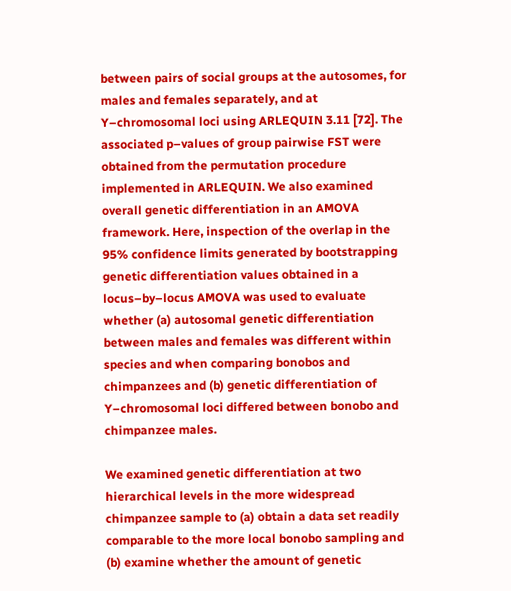between pairs of social groups at the autosomes, for males and females separately, and at Y–chromosomal loci using ARLEQUIN 3.11 [72]. The associated p–values of group pairwise FST were obtained from the permutation procedure implemented in ARLEQUIN. We also examined overall genetic differentiation in an AMOVA framework. Here, inspection of the overlap in the 95% confidence limits generated by bootstrapping genetic differentiation values obtained in a locus–by–locus AMOVA was used to evaluate whether (a) autosomal genetic differentiation between males and females was different within species and when comparing bonobos and chimpanzees and (b) genetic differentiation of Y–chromosomal loci differed between bonobo and chimpanzee males.

We examined genetic differentiation at two hierarchical levels in the more widespread chimpanzee sample to (a) obtain a data set readily comparable to the more local bonobo sampling and (b) examine whether the amount of genetic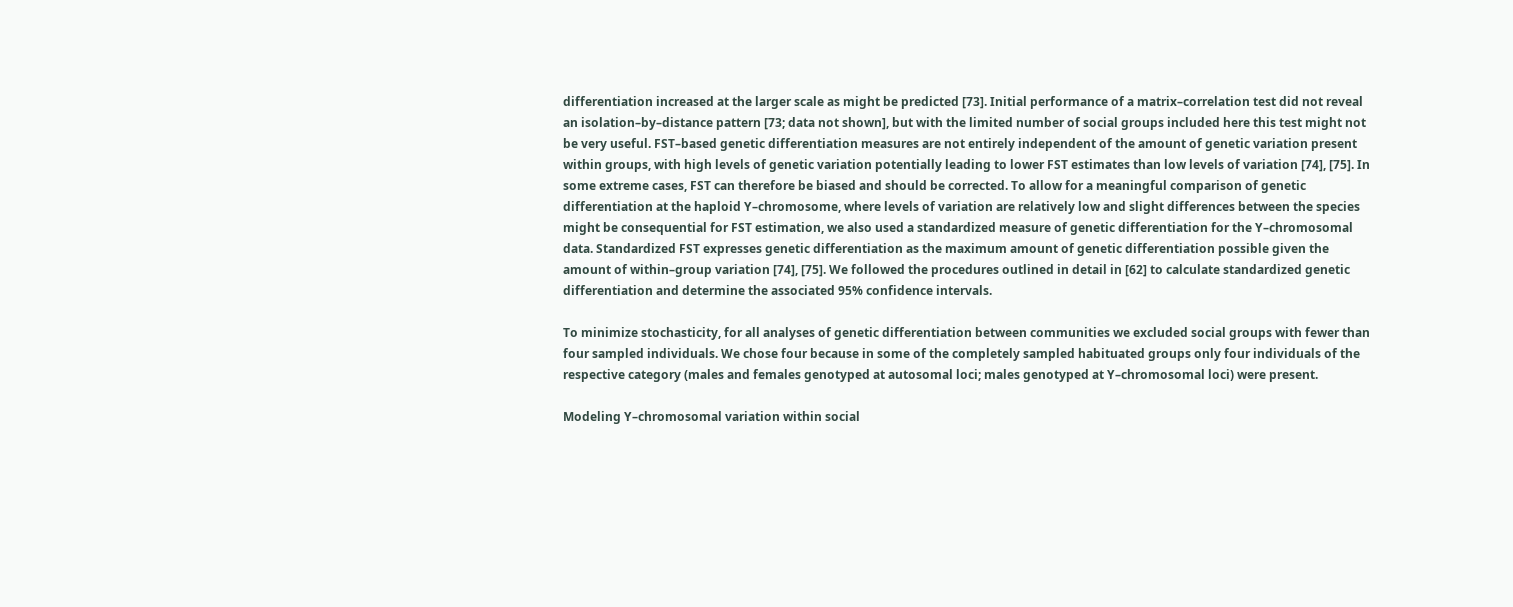differentiation increased at the larger scale as might be predicted [73]. Initial performance of a matrix–correlation test did not reveal an isolation–by–distance pattern [73; data not shown], but with the limited number of social groups included here this test might not be very useful. FST–based genetic differentiation measures are not entirely independent of the amount of genetic variation present within groups, with high levels of genetic variation potentially leading to lower FST estimates than low levels of variation [74], [75]. In some extreme cases, FST can therefore be biased and should be corrected. To allow for a meaningful comparison of genetic differentiation at the haploid Y–chromosome, where levels of variation are relatively low and slight differences between the species might be consequential for FST estimation, we also used a standardized measure of genetic differentiation for the Y–chromosomal data. Standardized FST expresses genetic differentiation as the maximum amount of genetic differentiation possible given the amount of within–group variation [74], [75]. We followed the procedures outlined in detail in [62] to calculate standardized genetic differentiation and determine the associated 95% confidence intervals.

To minimize stochasticity, for all analyses of genetic differentiation between communities we excluded social groups with fewer than four sampled individuals. We chose four because in some of the completely sampled habituated groups only four individuals of the respective category (males and females genotyped at autosomal loci; males genotyped at Y–chromosomal loci) were present.

Modeling Y–chromosomal variation within social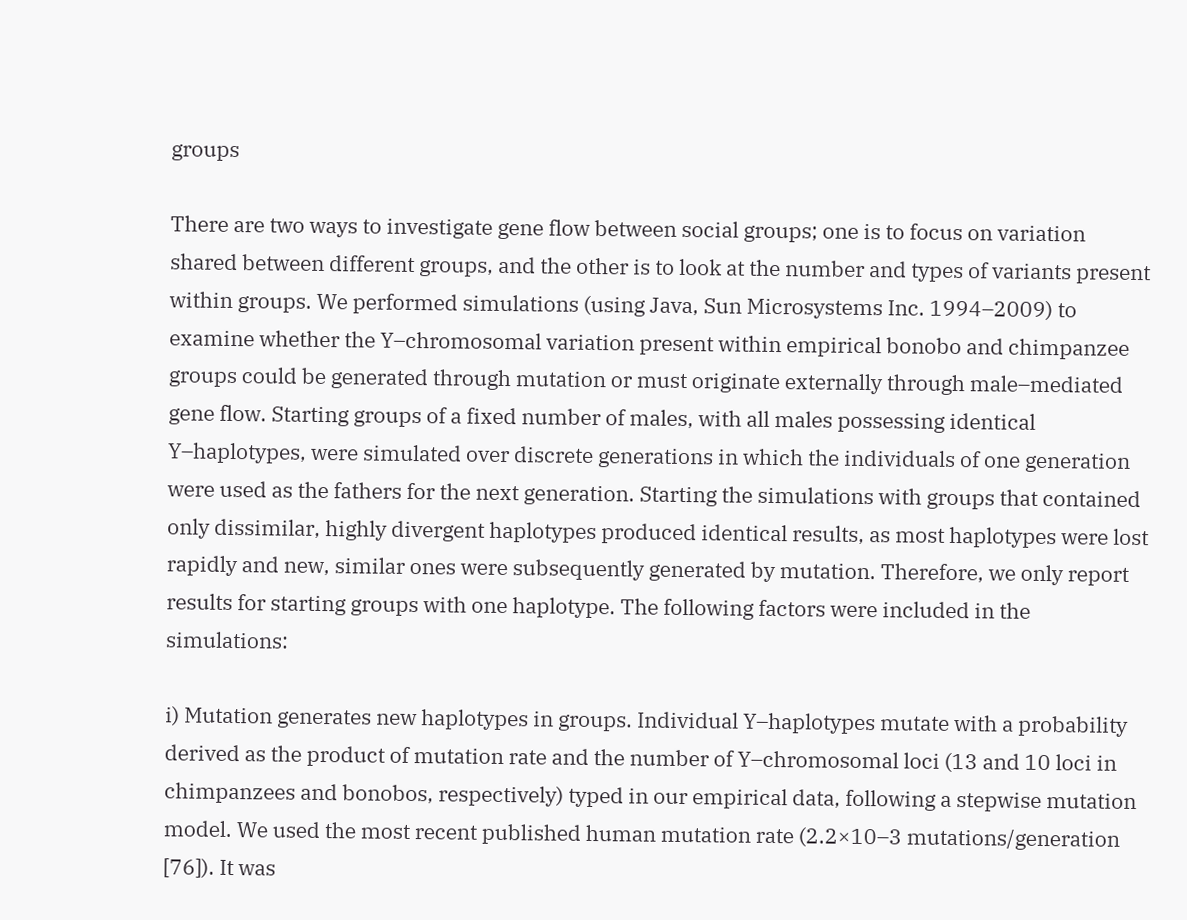groups

There are two ways to investigate gene flow between social groups; one is to focus on variation shared between different groups, and the other is to look at the number and types of variants present within groups. We performed simulations (using Java, Sun Microsystems Inc. 1994–2009) to examine whether the Y–chromosomal variation present within empirical bonobo and chimpanzee groups could be generated through mutation or must originate externally through male–mediated gene flow. Starting groups of a fixed number of males, with all males possessing identical Y–haplotypes, were simulated over discrete generations in which the individuals of one generation were used as the fathers for the next generation. Starting the simulations with groups that contained only dissimilar, highly divergent haplotypes produced identical results, as most haplotypes were lost rapidly and new, similar ones were subsequently generated by mutation. Therefore, we only report results for starting groups with one haplotype. The following factors were included in the simulations:

i) Mutation generates new haplotypes in groups. Individual Y–haplotypes mutate with a probability derived as the product of mutation rate and the number of Y–chromosomal loci (13 and 10 loci in chimpanzees and bonobos, respectively) typed in our empirical data, following a stepwise mutation model. We used the most recent published human mutation rate (2.2×10–3 mutations/generation [76]). It was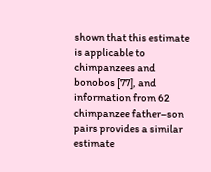shown that this estimate is applicable to chimpanzees and bonobos [77], and information from 62 chimpanzee father–son pairs provides a similar estimate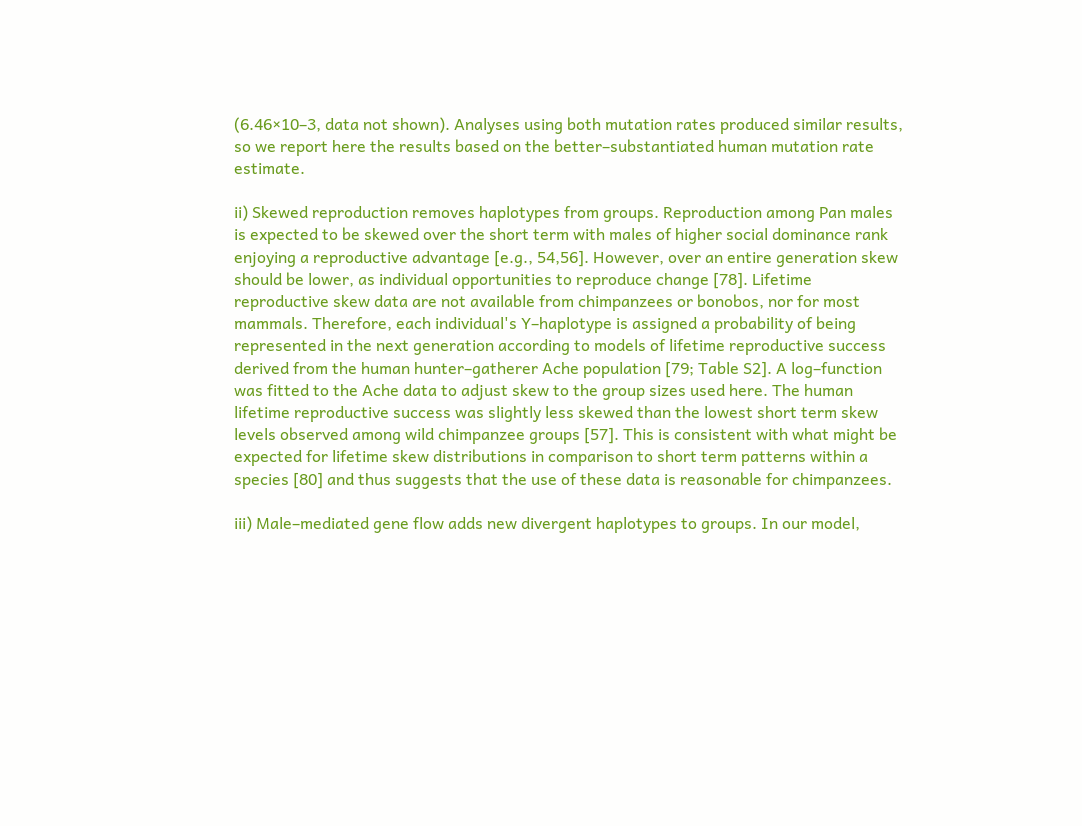(6.46×10–3, data not shown). Analyses using both mutation rates produced similar results, so we report here the results based on the better–substantiated human mutation rate estimate.

ii) Skewed reproduction removes haplotypes from groups. Reproduction among Pan males is expected to be skewed over the short term with males of higher social dominance rank enjoying a reproductive advantage [e.g., 54,56]. However, over an entire generation skew should be lower, as individual opportunities to reproduce change [78]. Lifetime reproductive skew data are not available from chimpanzees or bonobos, nor for most mammals. Therefore, each individual's Y–haplotype is assigned a probability of being represented in the next generation according to models of lifetime reproductive success derived from the human hunter–gatherer Ache population [79; Table S2]. A log–function was fitted to the Ache data to adjust skew to the group sizes used here. The human lifetime reproductive success was slightly less skewed than the lowest short term skew levels observed among wild chimpanzee groups [57]. This is consistent with what might be expected for lifetime skew distributions in comparison to short term patterns within a species [80] and thus suggests that the use of these data is reasonable for chimpanzees.

iii) Male–mediated gene flow adds new divergent haplotypes to groups. In our model,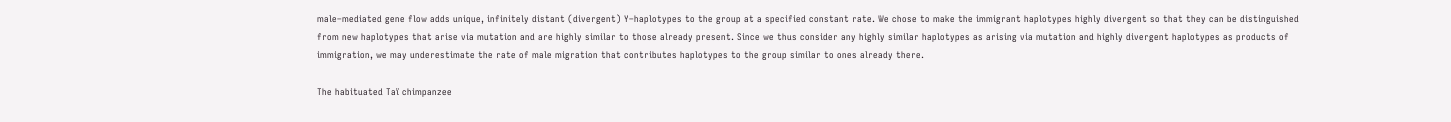male–mediated gene flow adds unique, infinitely distant (divergent) Y–haplotypes to the group at a specified constant rate. We chose to make the immigrant haplotypes highly divergent so that they can be distinguished from new haplotypes that arise via mutation and are highly similar to those already present. Since we thus consider any highly similar haplotypes as arising via mutation and highly divergent haplotypes as products of immigration, we may underestimate the rate of male migration that contributes haplotypes to the group similar to ones already there.

The habituated Taï chimpanzee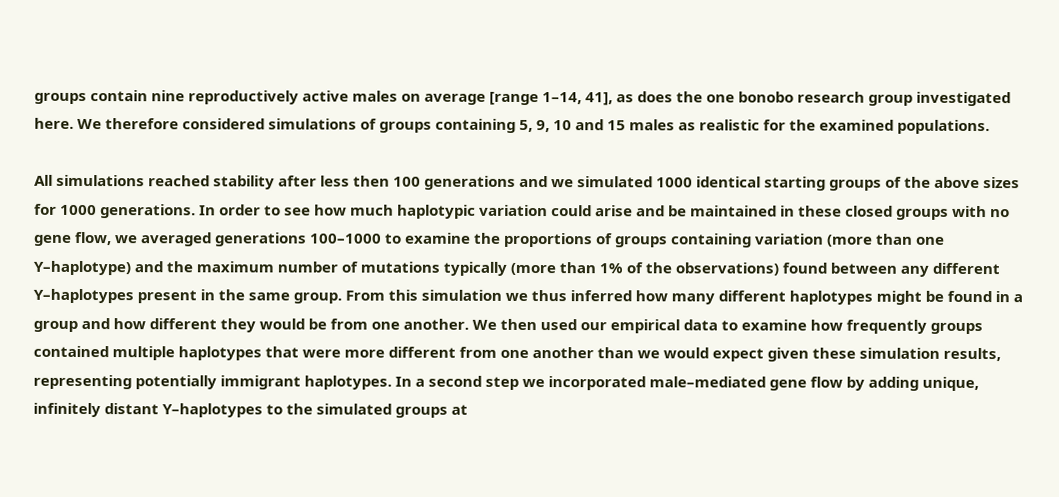groups contain nine reproductively active males on average [range 1–14, 41], as does the one bonobo research group investigated here. We therefore considered simulations of groups containing 5, 9, 10 and 15 males as realistic for the examined populations.

All simulations reached stability after less then 100 generations and we simulated 1000 identical starting groups of the above sizes for 1000 generations. In order to see how much haplotypic variation could arise and be maintained in these closed groups with no gene flow, we averaged generations 100–1000 to examine the proportions of groups containing variation (more than one Y–haplotype) and the maximum number of mutations typically (more than 1% of the observations) found between any different Y–haplotypes present in the same group. From this simulation we thus inferred how many different haplotypes might be found in a group and how different they would be from one another. We then used our empirical data to examine how frequently groups contained multiple haplotypes that were more different from one another than we would expect given these simulation results, representing potentially immigrant haplotypes. In a second step we incorporated male–mediated gene flow by adding unique, infinitely distant Y–haplotypes to the simulated groups at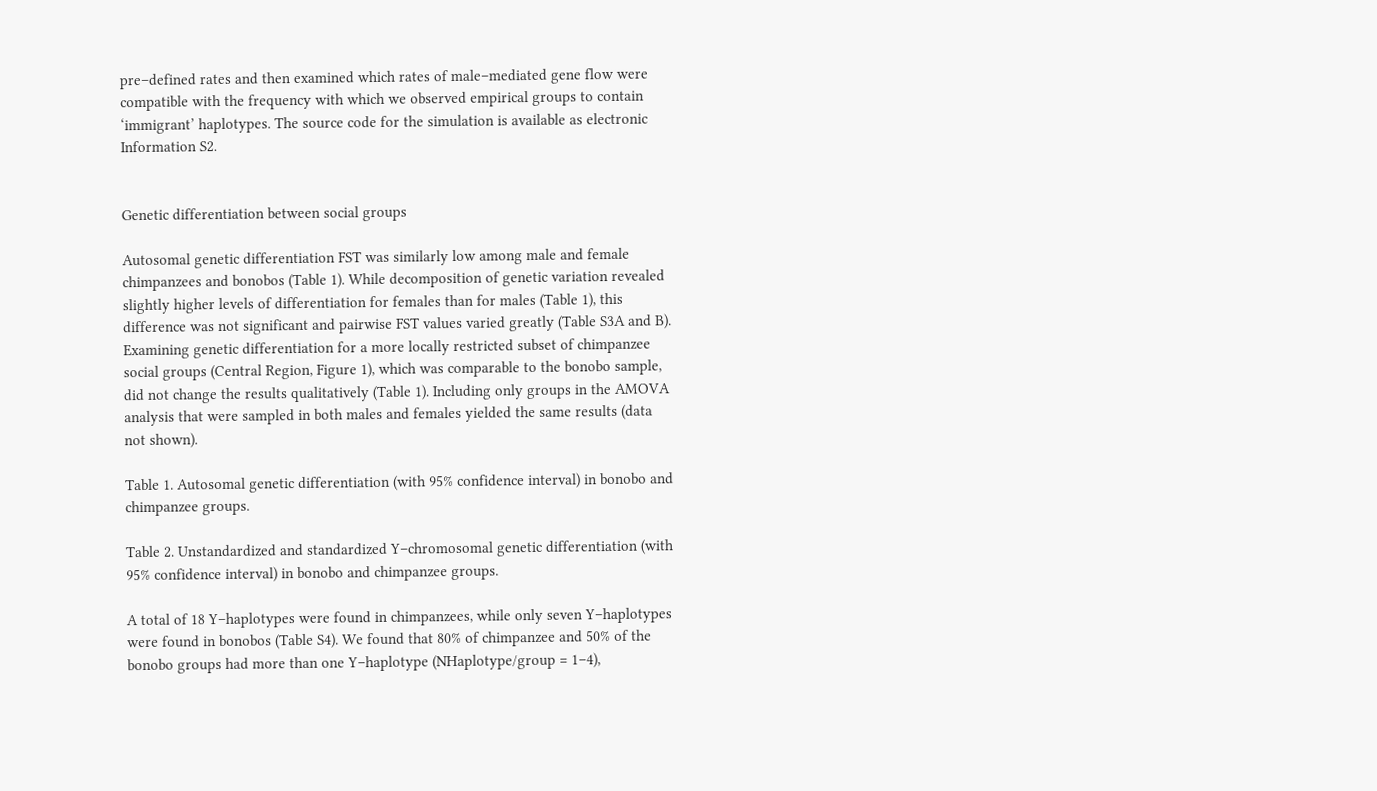pre–defined rates and then examined which rates of male–mediated gene flow were compatible with the frequency with which we observed empirical groups to contain ‘immigrant’ haplotypes. The source code for the simulation is available as electronic Information S2.


Genetic differentiation between social groups

Autosomal genetic differentiation FST was similarly low among male and female chimpanzees and bonobos (Table 1). While decomposition of genetic variation revealed slightly higher levels of differentiation for females than for males (Table 1), this difference was not significant and pairwise FST values varied greatly (Table S3A and B). Examining genetic differentiation for a more locally restricted subset of chimpanzee social groups (Central Region, Figure 1), which was comparable to the bonobo sample, did not change the results qualitatively (Table 1). Including only groups in the AMOVA analysis that were sampled in both males and females yielded the same results (data not shown).

Table 1. Autosomal genetic differentiation (with 95% confidence interval) in bonobo and chimpanzee groups.

Table 2. Unstandardized and standardized Y–chromosomal genetic differentiation (with 95% confidence interval) in bonobo and chimpanzee groups.

A total of 18 Y–haplotypes were found in chimpanzees, while only seven Y–haplotypes were found in bonobos (Table S4). We found that 80% of chimpanzee and 50% of the bonobo groups had more than one Y–haplotype (NHaplotype/group = 1–4),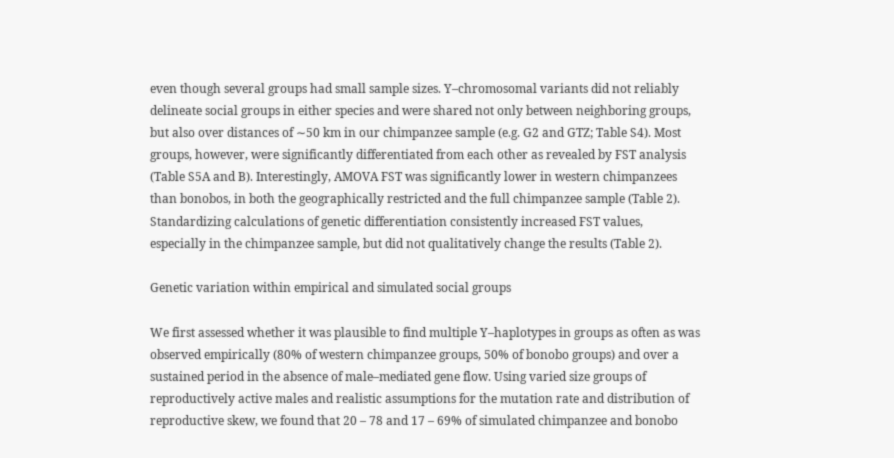even though several groups had small sample sizes. Y–chromosomal variants did not reliably delineate social groups in either species and were shared not only between neighboring groups, but also over distances of ∼50 km in our chimpanzee sample (e.g. G2 and GTZ; Table S4). Most groups, however, were significantly differentiated from each other as revealed by FST analysis (Table S5A and B). Interestingly, AMOVA FST was significantly lower in western chimpanzees than bonobos, in both the geographically restricted and the full chimpanzee sample (Table 2). Standardizing calculations of genetic differentiation consistently increased FST values, especially in the chimpanzee sample, but did not qualitatively change the results (Table 2).

Genetic variation within empirical and simulated social groups

We first assessed whether it was plausible to find multiple Y–haplotypes in groups as often as was observed empirically (80% of western chimpanzee groups, 50% of bonobo groups) and over a sustained period in the absence of male–mediated gene flow. Using varied size groups of reproductively active males and realistic assumptions for the mutation rate and distribution of reproductive skew, we found that 20 – 78 and 17 – 69% of simulated chimpanzee and bonobo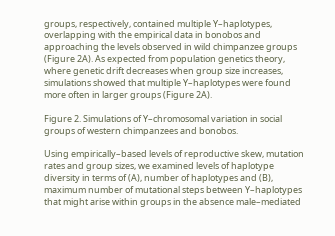groups, respectively, contained multiple Y–haplotypes, overlapping with the empirical data in bonobos and approaching the levels observed in wild chimpanzee groups (Figure 2A). As expected from population genetics theory, where genetic drift decreases when group size increases, simulations showed that multiple Y–haplotypes were found more often in larger groups (Figure 2A).

Figure 2. Simulations of Y–chromosomal variation in social groups of western chimpanzees and bonobos.

Using empirically–based levels of reproductive skew, mutation rates and group sizes, we examined levels of haplotype diversity in terms of (A), number of haplotypes and (B), maximum number of mutational steps between Y–haplotypes that might arise within groups in the absence male–mediated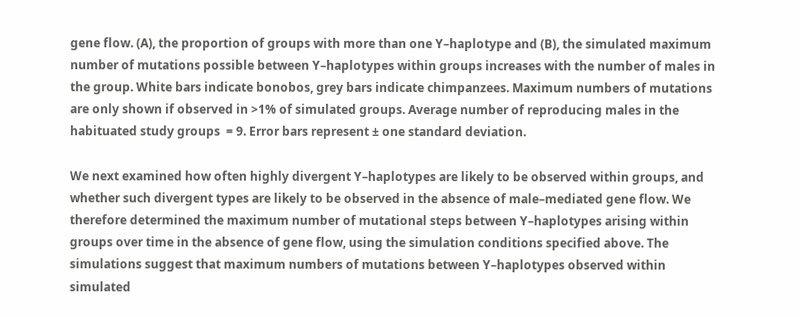gene flow. (A), the proportion of groups with more than one Y–haplotype and (B), the simulated maximum number of mutations possible between Y–haplotypes within groups increases with the number of males in the group. White bars indicate bonobos, grey bars indicate chimpanzees. Maximum numbers of mutations are only shown if observed in >1% of simulated groups. Average number of reproducing males in the habituated study groups  = 9. Error bars represent ± one standard deviation.

We next examined how often highly divergent Y–haplotypes are likely to be observed within groups, and whether such divergent types are likely to be observed in the absence of male–mediated gene flow. We therefore determined the maximum number of mutational steps between Y–haplotypes arising within groups over time in the absence of gene flow, using the simulation conditions specified above. The simulations suggest that maximum numbers of mutations between Y–haplotypes observed within simulated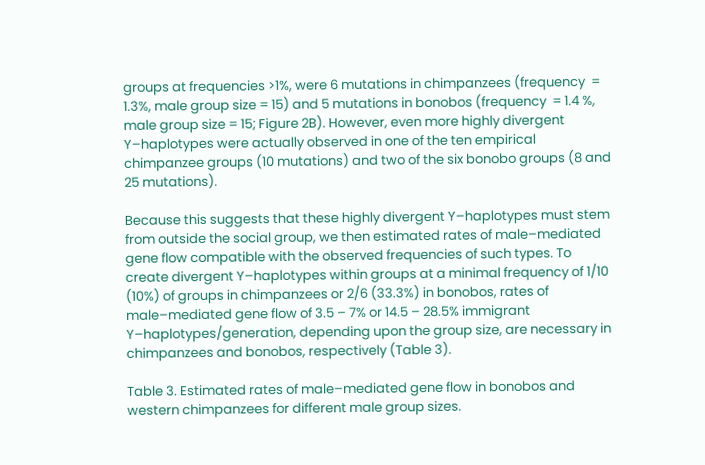groups at frequencies >1%, were 6 mutations in chimpanzees (frequency  = 1.3%, male group size = 15) and 5 mutations in bonobos (frequency  = 1.4 %, male group size = 15; Figure 2B). However, even more highly divergent Y–haplotypes were actually observed in one of the ten empirical chimpanzee groups (10 mutations) and two of the six bonobo groups (8 and 25 mutations).

Because this suggests that these highly divergent Y–haplotypes must stem from outside the social group, we then estimated rates of male–mediated gene flow compatible with the observed frequencies of such types. To create divergent Y–haplotypes within groups at a minimal frequency of 1/10 (10%) of groups in chimpanzees or 2/6 (33.3%) in bonobos, rates of male–mediated gene flow of 3.5 – 7% or 14.5 – 28.5% immigrant Y–haplotypes/generation, depending upon the group size, are necessary in chimpanzees and bonobos, respectively (Table 3).

Table 3. Estimated rates of male–mediated gene flow in bonobos and western chimpanzees for different male group sizes.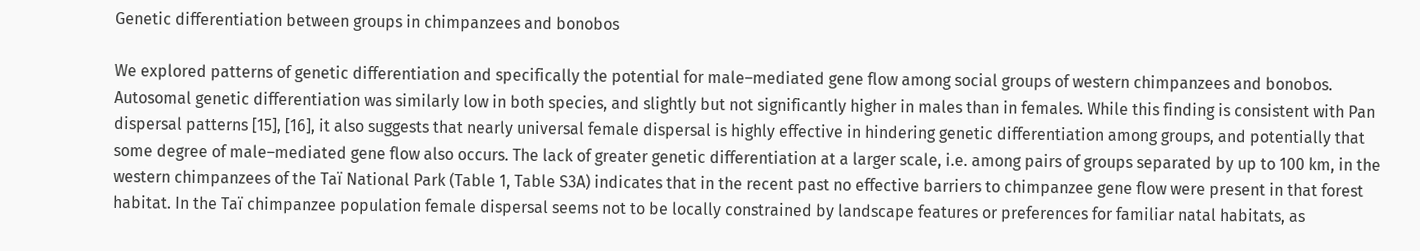Genetic differentiation between groups in chimpanzees and bonobos

We explored patterns of genetic differentiation and specifically the potential for male–mediated gene flow among social groups of western chimpanzees and bonobos. Autosomal genetic differentiation was similarly low in both species, and slightly but not significantly higher in males than in females. While this finding is consistent with Pan dispersal patterns [15], [16], it also suggests that nearly universal female dispersal is highly effective in hindering genetic differentiation among groups, and potentially that some degree of male–mediated gene flow also occurs. The lack of greater genetic differentiation at a larger scale, i.e. among pairs of groups separated by up to 100 km, in the western chimpanzees of the Taï National Park (Table 1, Table S3A) indicates that in the recent past no effective barriers to chimpanzee gene flow were present in that forest habitat. In the Taï chimpanzee population female dispersal seems not to be locally constrained by landscape features or preferences for familiar natal habitats, as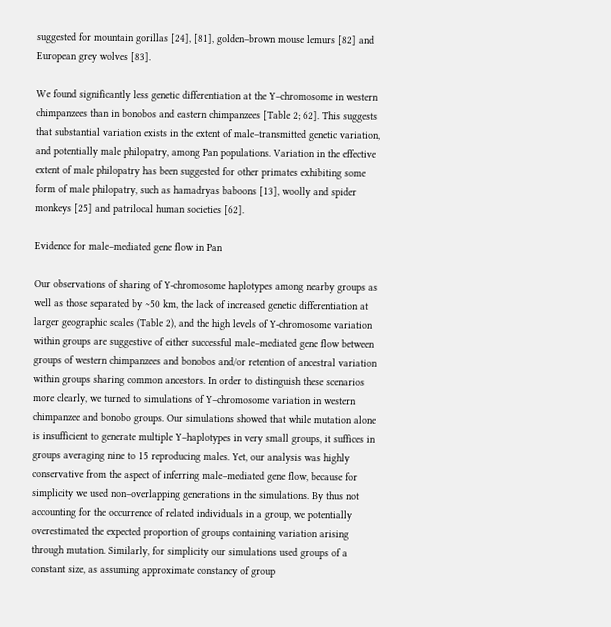suggested for mountain gorillas [24], [81], golden–brown mouse lemurs [82] and European grey wolves [83].

We found significantly less genetic differentiation at the Y–chromosome in western chimpanzees than in bonobos and eastern chimpanzees [Table 2; 62]. This suggests that substantial variation exists in the extent of male–transmitted genetic variation, and potentially male philopatry, among Pan populations. Variation in the effective extent of male philopatry has been suggested for other primates exhibiting some form of male philopatry, such as hamadryas baboons [13], woolly and spider monkeys [25] and patrilocal human societies [62].

Evidence for male–mediated gene flow in Pan

Our observations of sharing of Y-chromosome haplotypes among nearby groups as well as those separated by ∼50 km, the lack of increased genetic differentiation at larger geographic scales (Table 2), and the high levels of Y-chromosome variation within groups are suggestive of either successful male–mediated gene flow between groups of western chimpanzees and bonobos and/or retention of ancestral variation within groups sharing common ancestors. In order to distinguish these scenarios more clearly, we turned to simulations of Y–chromosome variation in western chimpanzee and bonobo groups. Our simulations showed that while mutation alone is insufficient to generate multiple Y–haplotypes in very small groups, it suffices in groups averaging nine to 15 reproducing males. Yet, our analysis was highly conservative from the aspect of inferring male–mediated gene flow, because for simplicity we used non–overlapping generations in the simulations. By thus not accounting for the occurrence of related individuals in a group, we potentially overestimated the expected proportion of groups containing variation arising through mutation. Similarly, for simplicity our simulations used groups of a constant size, as assuming approximate constancy of group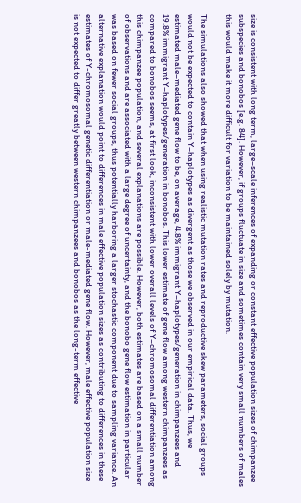size is consistent with long term, large–scale inferences of expanding or constant effective population sizes of chimpanzee subspecies and bonobos [e.g. 84]. However, if groups fluctuate in size and sometimes contain very small numbers of males this would make it more difficult for variation to be maintained solely by mutation.

The simulations also showed that when using realistic mutation rates and reproductive skew parameters, social groups would not be expected to contain Y–haplotypes as divergent as those we observed in our empirical data. Thus, we estimated male–mediated gene flow to be, on average, 4.8% immigrant Y–haplotypes/generation in chimpanzees and 19.8% immigrant Y–haplotypes/generation in bonobos. This lower estimate of gene flow among western chimpanzees as compared to bonobos seems, at first look, inconsistent with lower overall levels of Y–chromosomal differentiation among this chimpanzee population, and several explanations are possible. However, both estimates are based on a small number of observations and are associated with a large degree of uncertainty, and the bonobo gene flow estimation in particular was based on fewer social groups, thus potentially harboring a larger stochastic component due to sampling variance. An alternative explanation would point to differences in male effective population sizes as contributing to differences in these estimates of Y-chromosomal genetic differentiation or male-mediated gene flow. However, male effective population size is not expected to differ greatly between western chimpanzees and bonobos as the long-term effective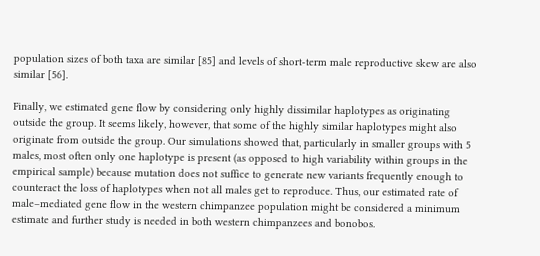population sizes of both taxa are similar [85] and levels of short-term male reproductive skew are also similar [56].

Finally, we estimated gene flow by considering only highly dissimilar haplotypes as originating outside the group. It seems likely, however, that some of the highly similar haplotypes might also originate from outside the group. Our simulations showed that, particularly in smaller groups with 5 males, most often only one haplotype is present (as opposed to high variability within groups in the empirical sample) because mutation does not suffice to generate new variants frequently enough to counteract the loss of haplotypes when not all males get to reproduce. Thus, our estimated rate of male–mediated gene flow in the western chimpanzee population might be considered a minimum estimate and further study is needed in both western chimpanzees and bonobos.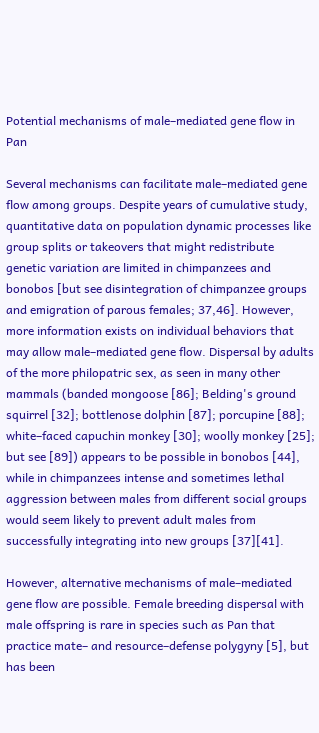Potential mechanisms of male–mediated gene flow in Pan

Several mechanisms can facilitate male–mediated gene flow among groups. Despite years of cumulative study, quantitative data on population dynamic processes like group splits or takeovers that might redistribute genetic variation are limited in chimpanzees and bonobos [but see disintegration of chimpanzee groups and emigration of parous females; 37,46]. However, more information exists on individual behaviors that may allow male–mediated gene flow. Dispersal by adults of the more philopatric sex, as seen in many other mammals (banded mongoose [86]; Belding's ground squirrel [32]; bottlenose dolphin [87]; porcupine [88]; white–faced capuchin monkey [30]; woolly monkey [25]; but see [89]) appears to be possible in bonobos [44], while in chimpanzees intense and sometimes lethal aggression between males from different social groups would seem likely to prevent adult males from successfully integrating into new groups [37][41].

However, alternative mechanisms of male–mediated gene flow are possible. Female breeding dispersal with male offspring is rare in species such as Pan that practice mate– and resource–defense polygyny [5], but has been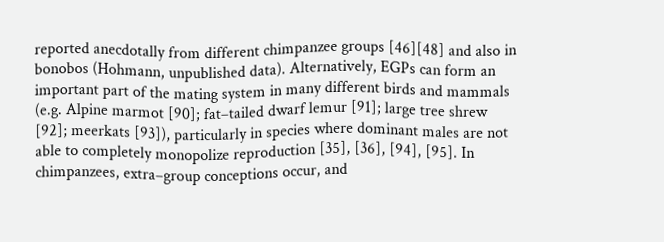reported anecdotally from different chimpanzee groups [46][48] and also in bonobos (Hohmann, unpublished data). Alternatively, EGPs can form an important part of the mating system in many different birds and mammals (e.g. Alpine marmot [90]; fat–tailed dwarf lemur [91]; large tree shrew [92]; meerkats [93]), particularly in species where dominant males are not able to completely monopolize reproduction [35], [36], [94], [95]. In chimpanzees, extra–group conceptions occur, and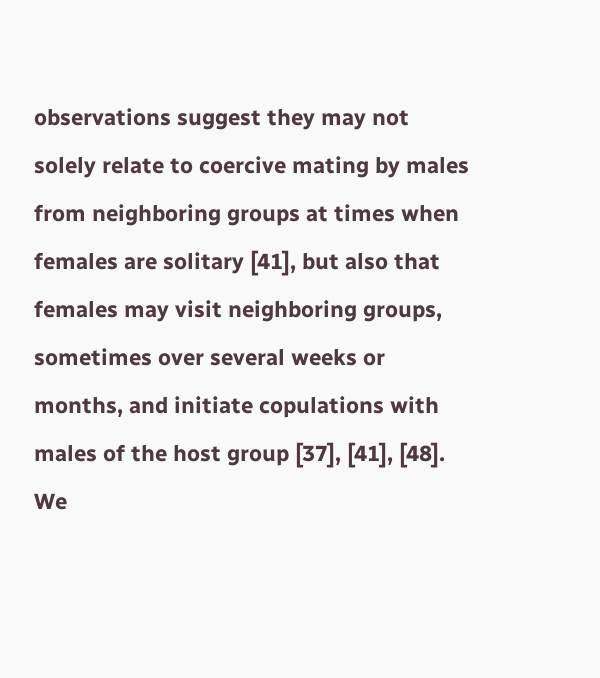observations suggest they may not solely relate to coercive mating by males from neighboring groups at times when females are solitary [41], but also that females may visit neighboring groups, sometimes over several weeks or months, and initiate copulations with males of the host group [37], [41], [48]. We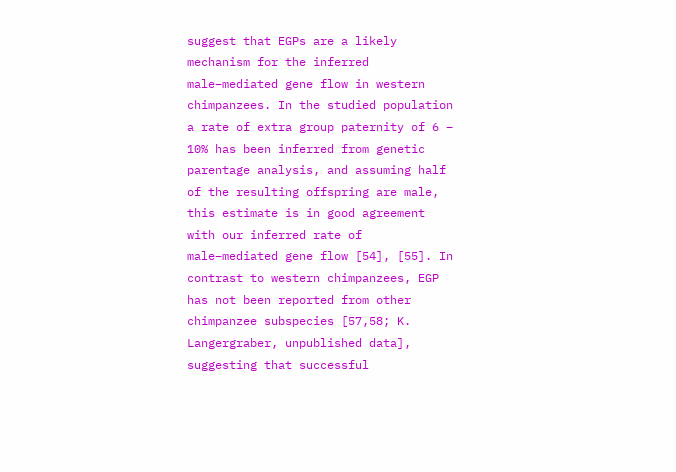suggest that EGPs are a likely mechanism for the inferred male–mediated gene flow in western chimpanzees. In the studied population a rate of extra group paternity of 6 – 10% has been inferred from genetic parentage analysis, and assuming half of the resulting offspring are male, this estimate is in good agreement with our inferred rate of male–mediated gene flow [54], [55]. In contrast to western chimpanzees, EGP has not been reported from other chimpanzee subspecies [57,58; K. Langergraber, unpublished data], suggesting that successful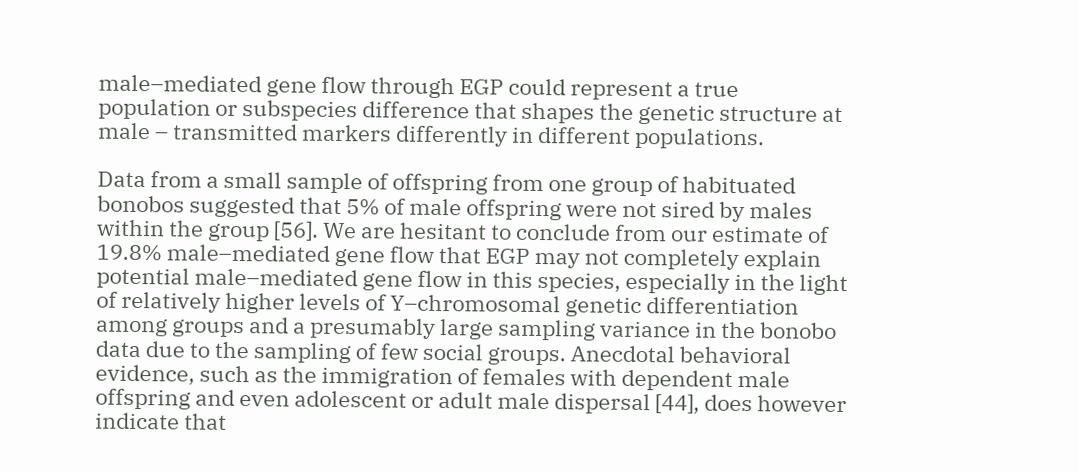male–mediated gene flow through EGP could represent a true population or subspecies difference that shapes the genetic structure at male – transmitted markers differently in different populations.

Data from a small sample of offspring from one group of habituated bonobos suggested that 5% of male offspring were not sired by males within the group [56]. We are hesitant to conclude from our estimate of 19.8% male–mediated gene flow that EGP may not completely explain potential male–mediated gene flow in this species, especially in the light of relatively higher levels of Y–chromosomal genetic differentiation among groups and a presumably large sampling variance in the bonobo data due to the sampling of few social groups. Anecdotal behavioral evidence, such as the immigration of females with dependent male offspring and even adolescent or adult male dispersal [44], does however indicate that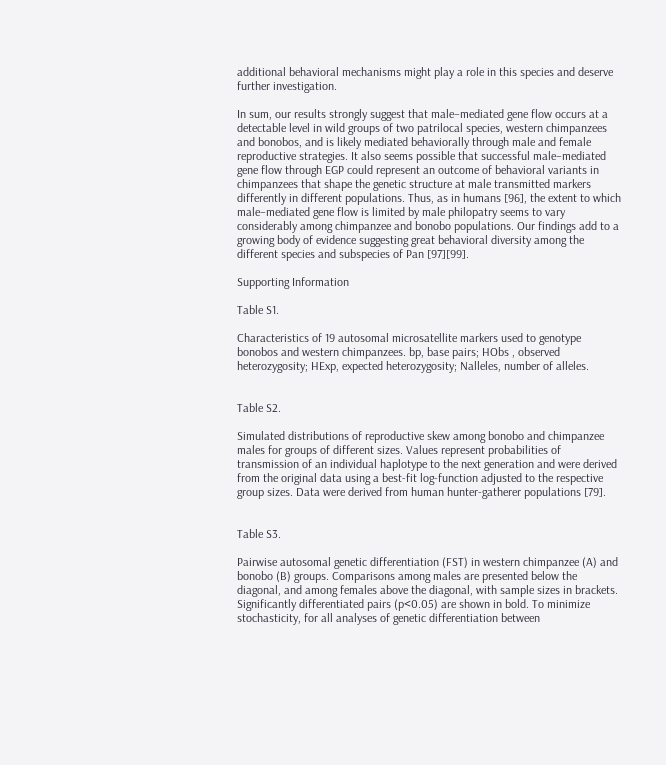additional behavioral mechanisms might play a role in this species and deserve further investigation.

In sum, our results strongly suggest that male–mediated gene flow occurs at a detectable level in wild groups of two patrilocal species, western chimpanzees and bonobos, and is likely mediated behaviorally through male and female reproductive strategies. It also seems possible that successful male–mediated gene flow through EGP could represent an outcome of behavioral variants in chimpanzees that shape the genetic structure at male transmitted markers differently in different populations. Thus, as in humans [96], the extent to which male–mediated gene flow is limited by male philopatry seems to vary considerably among chimpanzee and bonobo populations. Our findings add to a growing body of evidence suggesting great behavioral diversity among the different species and subspecies of Pan [97][99].

Supporting Information

Table S1.

Characteristics of 19 autosomal microsatellite markers used to genotype bonobos and western chimpanzees. bp, base pairs; HObs , observed heterozygosity; HExp, expected heterozygosity; Nalleles, number of alleles.


Table S2.

Simulated distributions of reproductive skew among bonobo and chimpanzee males for groups of different sizes. Values represent probabilities of transmission of an individual haplotype to the next generation and were derived from the original data using a best-fit log-function adjusted to the respective group sizes. Data were derived from human hunter-gatherer populations [79].


Table S3.

Pairwise autosomal genetic differentiation (FST) in western chimpanzee (A) and bonobo (B) groups. Comparisons among males are presented below the diagonal, and among females above the diagonal, with sample sizes in brackets. Significantly differentiated pairs (p<0.05) are shown in bold. To minimize stochasticity, for all analyses of genetic differentiation between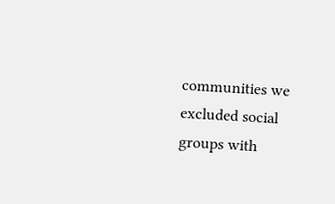communities we excluded social groups with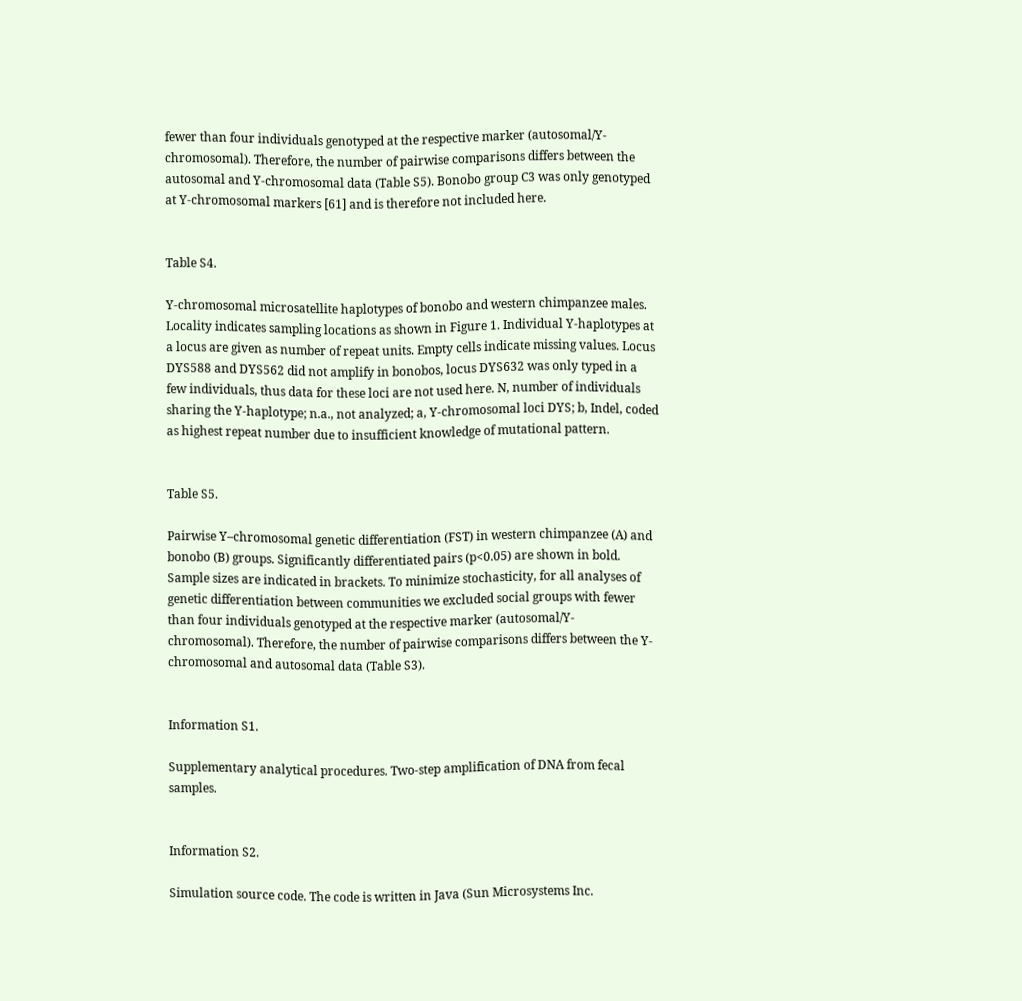fewer than four individuals genotyped at the respective marker (autosomal/Y-chromosomal). Therefore, the number of pairwise comparisons differs between the autosomal and Y-chromosomal data (Table S5). Bonobo group C3 was only genotyped at Y-chromosomal markers [61] and is therefore not included here.


Table S4.

Y-chromosomal microsatellite haplotypes of bonobo and western chimpanzee males. Locality indicates sampling locations as shown in Figure 1. Individual Y-haplotypes at a locus are given as number of repeat units. Empty cells indicate missing values. Locus DYS588 and DYS562 did not amplify in bonobos, locus DYS632 was only typed in a few individuals, thus data for these loci are not used here. N, number of individuals sharing the Y-haplotype; n.a., not analyzed; a, Y-chromosomal loci DYS; b, Indel, coded as highest repeat number due to insufficient knowledge of mutational pattern.


Table S5.

Pairwise Y–chromosomal genetic differentiation (FST) in western chimpanzee (A) and bonobo (B) groups. Significantly differentiated pairs (p<0.05) are shown in bold. Sample sizes are indicated in brackets. To minimize stochasticity, for all analyses of genetic differentiation between communities we excluded social groups with fewer than four individuals genotyped at the respective marker (autosomal/Y-chromosomal). Therefore, the number of pairwise comparisons differs between the Y-chromosomal and autosomal data (Table S3).


Information S1.

Supplementary analytical procedures. Two-step amplification of DNA from fecal samples.


Information S2.

Simulation source code. The code is written in Java (Sun Microsystems Inc.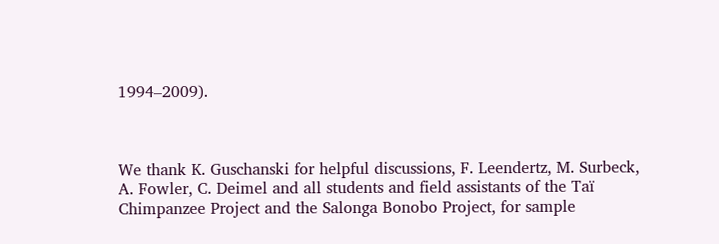1994–2009).



We thank K. Guschanski for helpful discussions, F. Leendertz, M. Surbeck, A. Fowler, C. Deimel and all students and field assistants of the Taï Chimpanzee Project and the Salonga Bonobo Project, for sample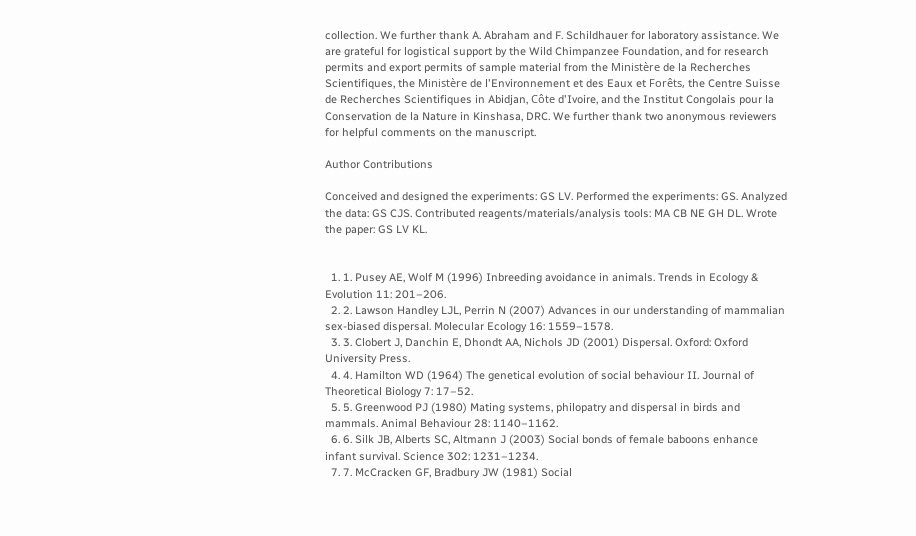collection. We further thank A. Abraham and F. Schildhauer for laboratory assistance. We are grateful for logistical support by the Wild Chimpanzee Foundation, and for research permits and export permits of sample material from the Ministère de la Recherches Scientifiques, the Ministère de l'Environnement et des Eaux et Forêts, the Centre Suisse de Recherches Scientifiques in Abidjan, Côte d'Ivoire, and the Institut Congolais pour la Conservation de la Nature in Kinshasa, DRC. We further thank two anonymous reviewers for helpful comments on the manuscript.

Author Contributions

Conceived and designed the experiments: GS LV. Performed the experiments: GS. Analyzed the data: GS CJS. Contributed reagents/materials/analysis tools: MA CB NE GH DL. Wrote the paper: GS LV KL.


  1. 1. Pusey AE, Wolf M (1996) Inbreeding avoidance in animals. Trends in Ecology & Evolution 11: 201–206.
  2. 2. Lawson Handley LJL, Perrin N (2007) Advances in our understanding of mammalian sex-biased dispersal. Molecular Ecology 16: 1559–1578.
  3. 3. Clobert J, Danchin E, Dhondt AA, Nichols JD (2001) Dispersal. Oxford: Oxford University Press.
  4. 4. Hamilton WD (1964) The genetical evolution of social behaviour II. Journal of Theoretical Biology 7: 17–52.
  5. 5. Greenwood PJ (1980) Mating systems, philopatry and dispersal in birds and mammals. Animal Behaviour 28: 1140–1162.
  6. 6. Silk JB, Alberts SC, Altmann J (2003) Social bonds of female baboons enhance infant survival. Science 302: 1231–1234.
  7. 7. McCracken GF, Bradbury JW (1981) Social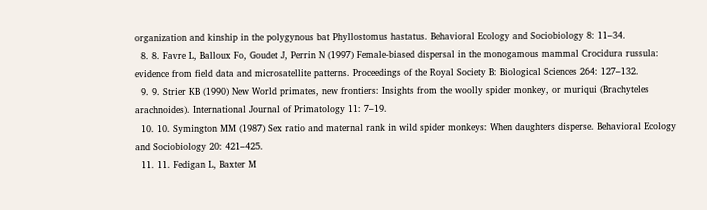organization and kinship in the polygynous bat Phyllostomus hastatus. Behavioral Ecology and Sociobiology 8: 11–34.
  8. 8. Favre L, Balloux Fo, Goudet J, Perrin N (1997) Female-biased dispersal in the monogamous mammal Crocidura russula: evidence from field data and microsatellite patterns. Proceedings of the Royal Society B: Biological Sciences 264: 127–132.
  9. 9. Strier KB (1990) New World primates, new frontiers: Insights from the woolly spider monkey, or muriqui (Brachyteles arachnoides). International Journal of Primatology 11: 7–19.
  10. 10. Symington MM (1987) Sex ratio and maternal rank in wild spider monkeys: When daughters disperse. Behavioral Ecology and Sociobiology 20: 421–425.
  11. 11. Fedigan L, Baxter M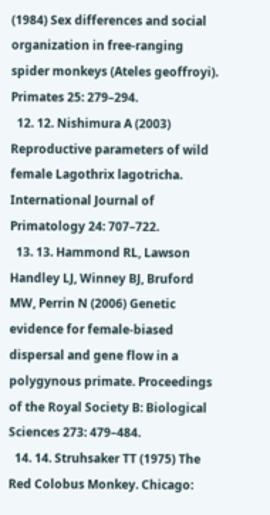(1984) Sex differences and social organization in free-ranging spider monkeys (Ateles geoffroyi). Primates 25: 279–294.
  12. 12. Nishimura A (2003) Reproductive parameters of wild female Lagothrix lagotricha. International Journal of Primatology 24: 707–722.
  13. 13. Hammond RL, Lawson Handley LJ, Winney BJ, Bruford MW, Perrin N (2006) Genetic evidence for female-biased dispersal and gene flow in a polygynous primate. Proceedings of the Royal Society B: Biological Sciences 273: 479–484.
  14. 14. Struhsaker TT (1975) The Red Colobus Monkey. Chicago: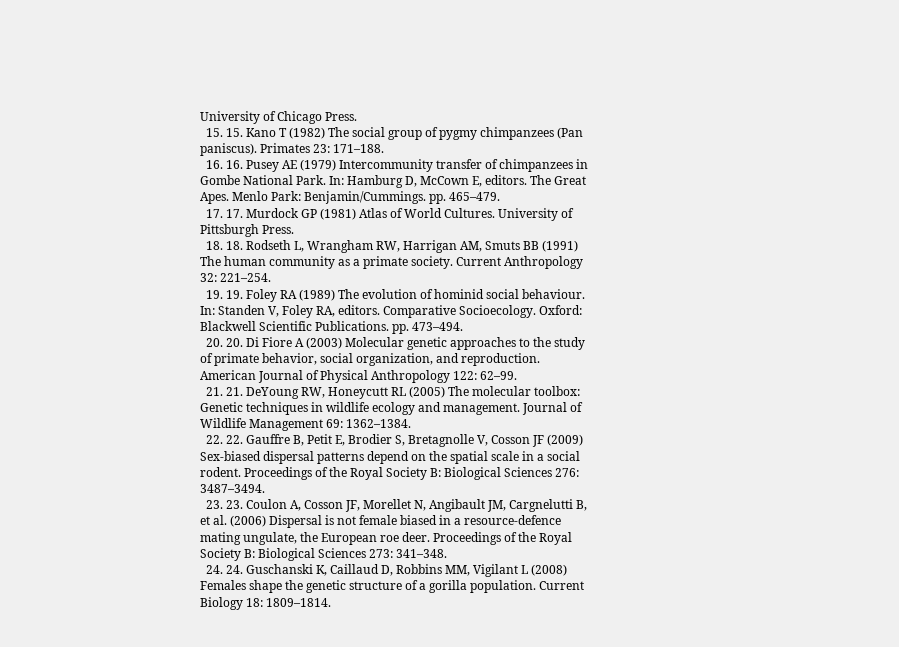University of Chicago Press.
  15. 15. Kano T (1982) The social group of pygmy chimpanzees (Pan paniscus). Primates 23: 171–188.
  16. 16. Pusey AE (1979) Intercommunity transfer of chimpanzees in Gombe National Park. In: Hamburg D, McCown E, editors. The Great Apes. Menlo Park: Benjamin/Cummings. pp. 465–479.
  17. 17. Murdock GP (1981) Atlas of World Cultures. University of Pittsburgh Press.
  18. 18. Rodseth L, Wrangham RW, Harrigan AM, Smuts BB (1991) The human community as a primate society. Current Anthropology 32: 221–254.
  19. 19. Foley RA (1989) The evolution of hominid social behaviour. In: Standen V, Foley RA, editors. Comparative Socioecology. Oxford: Blackwell Scientific Publications. pp. 473–494.
  20. 20. Di Fiore A (2003) Molecular genetic approaches to the study of primate behavior, social organization, and reproduction. American Journal of Physical Anthropology 122: 62–99.
  21. 21. DeYoung RW, Honeycutt RL (2005) The molecular toolbox: Genetic techniques in wildlife ecology and management. Journal of Wildlife Management 69: 1362–1384.
  22. 22. Gauffre B, Petit E, Brodier S, Bretagnolle V, Cosson JF (2009) Sex-biased dispersal patterns depend on the spatial scale in a social rodent. Proceedings of the Royal Society B: Biological Sciences 276: 3487–3494.
  23. 23. Coulon A, Cosson JF, Morellet N, Angibault JM, Cargnelutti B, et al. (2006) Dispersal is not female biased in a resource-defence mating ungulate, the European roe deer. Proceedings of the Royal Society B: Biological Sciences 273: 341–348.
  24. 24. Guschanski K, Caillaud D, Robbins MM, Vigilant L (2008) Females shape the genetic structure of a gorilla population. Current Biology 18: 1809–1814.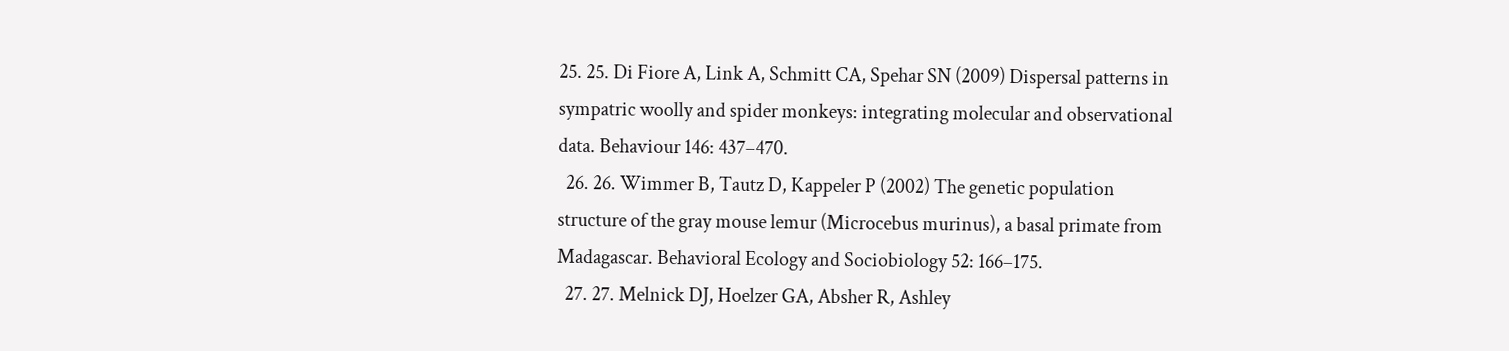25. 25. Di Fiore A, Link A, Schmitt CA, Spehar SN (2009) Dispersal patterns in sympatric woolly and spider monkeys: integrating molecular and observational data. Behaviour 146: 437–470.
  26. 26. Wimmer B, Tautz D, Kappeler P (2002) The genetic population structure of the gray mouse lemur (Microcebus murinus), a basal primate from Madagascar. Behavioral Ecology and Sociobiology 52: 166–175.
  27. 27. Melnick DJ, Hoelzer GA, Absher R, Ashley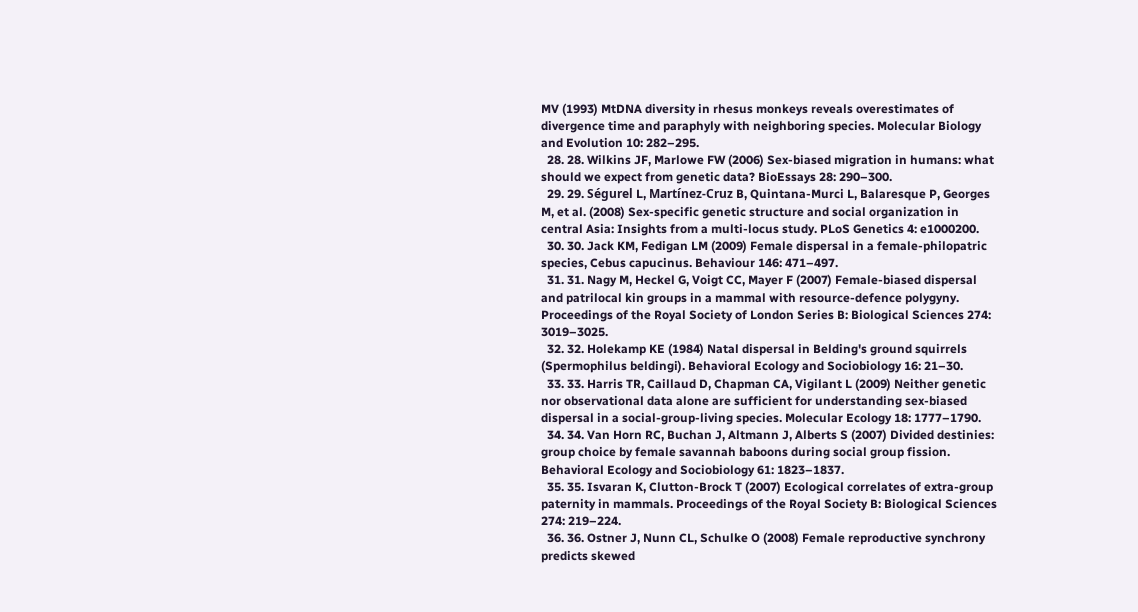MV (1993) MtDNA diversity in rhesus monkeys reveals overestimates of divergence time and paraphyly with neighboring species. Molecular Biology and Evolution 10: 282–295.
  28. 28. Wilkins JF, Marlowe FW (2006) Sex-biased migration in humans: what should we expect from genetic data? BioEssays 28: 290–300.
  29. 29. Ségurel L, Martínez-Cruz B, Quintana-Murci L, Balaresque P, Georges M, et al. (2008) Sex-specific genetic structure and social organization in central Asia: Insights from a multi-locus study. PLoS Genetics 4: e1000200.
  30. 30. Jack KM, Fedigan LM (2009) Female dispersal in a female-philopatric species, Cebus capucinus. Behaviour 146: 471–497.
  31. 31. Nagy M, Heckel G, Voigt CC, Mayer F (2007) Female-biased dispersal and patrilocal kin groups in a mammal with resource-defence polygyny. Proceedings of the Royal Society of London Series B: Biological Sciences 274: 3019–3025.
  32. 32. Holekamp KE (1984) Natal dispersal in Belding's ground squirrels (Spermophilus beldingi). Behavioral Ecology and Sociobiology 16: 21–30.
  33. 33. Harris TR, Caillaud D, Chapman CA, Vigilant L (2009) Neither genetic nor observational data alone are sufficient for understanding sex-biased dispersal in a social-group-living species. Molecular Ecology 18: 1777–1790.
  34. 34. Van Horn RC, Buchan J, Altmann J, Alberts S (2007) Divided destinies: group choice by female savannah baboons during social group fission. Behavioral Ecology and Sociobiology 61: 1823–1837.
  35. 35. Isvaran K, Clutton-Brock T (2007) Ecological correlates of extra-group paternity in mammals. Proceedings of the Royal Society B: Biological Sciences 274: 219–224.
  36. 36. Ostner J, Nunn CL, Schulke O (2008) Female reproductive synchrony predicts skewed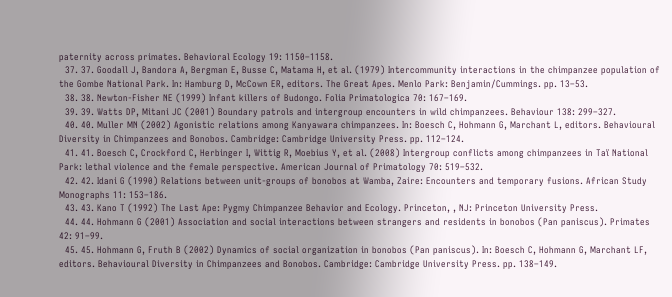paternity across primates. Behavioral Ecology 19: 1150–1158.
  37. 37. Goodall J, Bandora A, Bergman E, Busse C, Matama H, et al. (1979) Intercommunity interactions in the chimpanzee population of the Gombe National Park. In: Hamburg D, McCown ER, editors. The Great Apes. Menlo Park: Benjamin/Cummings. pp. 13–53.
  38. 38. Newton-Fisher NE (1999) Infant killers of Budongo. Folia Primatologica 70: 167–169.
  39. 39. Watts DP, Mitani JC (2001) Boundary patrols and intergroup encounters in wild chimpanzees. Behaviour 138: 299–327.
  40. 40. Muller MN (2002) Agonistic relations among Kanyawara chimpanzees. In: Boesch C, Hohmann G, Marchant L, editors. Behavioural Diversity in Chimpanzees and Bonobos. Cambridge: Cambridge University Press. pp. 112–124.
  41. 41. Boesch C, Crockford C, Herbinger I, Wittig R, Moebius Y, et al. (2008) Intergroup conflicts among chimpanzees in Taï National Park: lethal violence and the female perspective. American Journal of Primatology 70: 519–532.
  42. 42. Idani G (1990) Relations between unit-groups of bonobos at Wamba, Zaire: Encounters and temporary fusions. African Study Monographs 11: 153–186.
  43. 43. Kano T (1992) The Last Ape: Pygmy Chimpanzee Behavior and Ecology. Princeton, , NJ: Princeton University Press.
  44. 44. Hohmann G (2001) Association and social interactions between strangers and residents in bonobos (Pan paniscus). Primates 42: 91–99.
  45. 45. Hohmann G, Fruth B (2002) Dynamics of social organization in bonobos (Pan paniscus). In: Boesch C, Hohmann G, Marchant LF, editors. Behavioural Diversity in Chimpanzees and Bonobos. Cambridge: Cambridge University Press. pp. 138–149.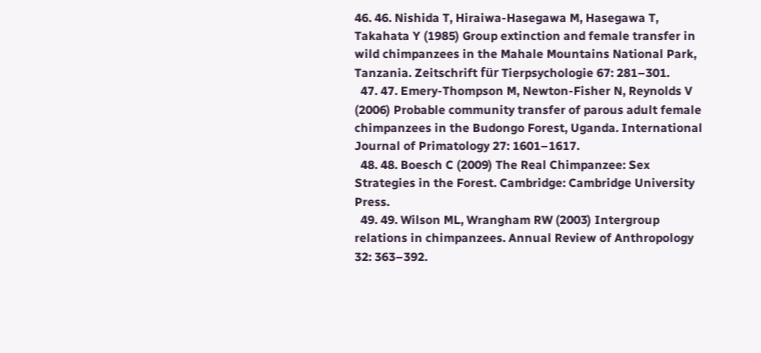46. 46. Nishida T, Hiraiwa-Hasegawa M, Hasegawa T, Takahata Y (1985) Group extinction and female transfer in wild chimpanzees in the Mahale Mountains National Park, Tanzania. Zeitschrift für Tierpsychologie 67: 281–301.
  47. 47. Emery-Thompson M, Newton-Fisher N, Reynolds V (2006) Probable community transfer of parous adult female chimpanzees in the Budongo Forest, Uganda. International Journal of Primatology 27: 1601–1617.
  48. 48. Boesch C (2009) The Real Chimpanzee: Sex Strategies in the Forest. Cambridge: Cambridge University Press.
  49. 49. Wilson ML, Wrangham RW (2003) Intergroup relations in chimpanzees. Annual Review of Anthropology 32: 363–392.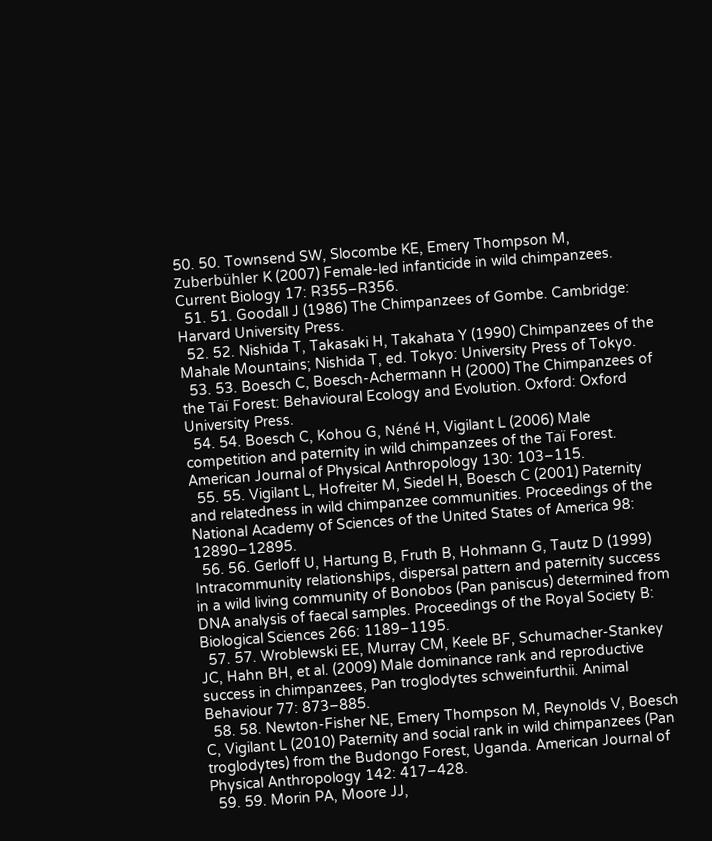50. 50. Townsend SW, Slocombe KE, Emery Thompson M, Zuberbühler K (2007) Female-led infanticide in wild chimpanzees. Current Biology 17: R355–R356.
  51. 51. Goodall J (1986) The Chimpanzees of Gombe. Cambridge: Harvard University Press.
  52. 52. Nishida T, Takasaki H, Takahata Y (1990) Chimpanzees of the Mahale Mountains; Nishida T, ed. Tokyo: University Press of Tokyo.
  53. 53. Boesch C, Boesch-Achermann H (2000) The Chimpanzees of the Taï Forest: Behavioural Ecology and Evolution. Oxford: Oxford University Press.
  54. 54. Boesch C, Kohou G, Néné H, Vigilant L (2006) Male competition and paternity in wild chimpanzees of the Taï Forest. American Journal of Physical Anthropology 130: 103–115.
  55. 55. Vigilant L, Hofreiter M, Siedel H, Boesch C (2001) Paternity and relatedness in wild chimpanzee communities. Proceedings of the National Academy of Sciences of the United States of America 98: 12890–12895.
  56. 56. Gerloff U, Hartung B, Fruth B, Hohmann G, Tautz D (1999) Intracommunity relationships, dispersal pattern and paternity success in a wild living community of Bonobos (Pan paniscus) determined from DNA analysis of faecal samples. Proceedings of the Royal Society B: Biological Sciences 266: 1189–1195.
  57. 57. Wroblewski EE, Murray CM, Keele BF, Schumacher-Stankey JC, Hahn BH, et al. (2009) Male dominance rank and reproductive success in chimpanzees, Pan troglodytes schweinfurthii. Animal Behaviour 77: 873–885.
  58. 58. Newton-Fisher NE, Emery Thompson M, Reynolds V, Boesch C, Vigilant L (2010) Paternity and social rank in wild chimpanzees (Pan troglodytes) from the Budongo Forest, Uganda. American Journal of Physical Anthropology 142: 417–428.
  59. 59. Morin PA, Moore JJ,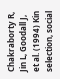Chakraborty R, Jin L, Goodall J, et al. (1994) Kin selection, social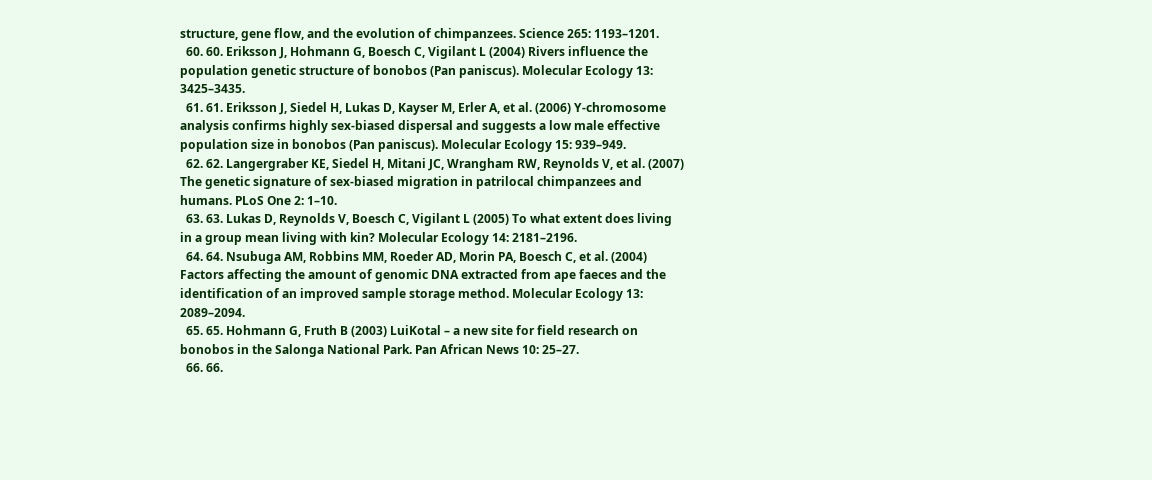structure, gene flow, and the evolution of chimpanzees. Science 265: 1193–1201.
  60. 60. Eriksson J, Hohmann G, Boesch C, Vigilant L (2004) Rivers influence the population genetic structure of bonobos (Pan paniscus). Molecular Ecology 13: 3425–3435.
  61. 61. Eriksson J, Siedel H, Lukas D, Kayser M, Erler A, et al. (2006) Y-chromosome analysis confirms highly sex-biased dispersal and suggests a low male effective population size in bonobos (Pan paniscus). Molecular Ecology 15: 939–949.
  62. 62. Langergraber KE, Siedel H, Mitani JC, Wrangham RW, Reynolds V, et al. (2007) The genetic signature of sex-biased migration in patrilocal chimpanzees and humans. PLoS One 2: 1–10.
  63. 63. Lukas D, Reynolds V, Boesch C, Vigilant L (2005) To what extent does living in a group mean living with kin? Molecular Ecology 14: 2181–2196.
  64. 64. Nsubuga AM, Robbins MM, Roeder AD, Morin PA, Boesch C, et al. (2004) Factors affecting the amount of genomic DNA extracted from ape faeces and the identification of an improved sample storage method. Molecular Ecology 13: 2089–2094.
  65. 65. Hohmann G, Fruth B (2003) LuiKotal – a new site for field research on bonobos in the Salonga National Park. Pan African News 10: 25–27.
  66. 66.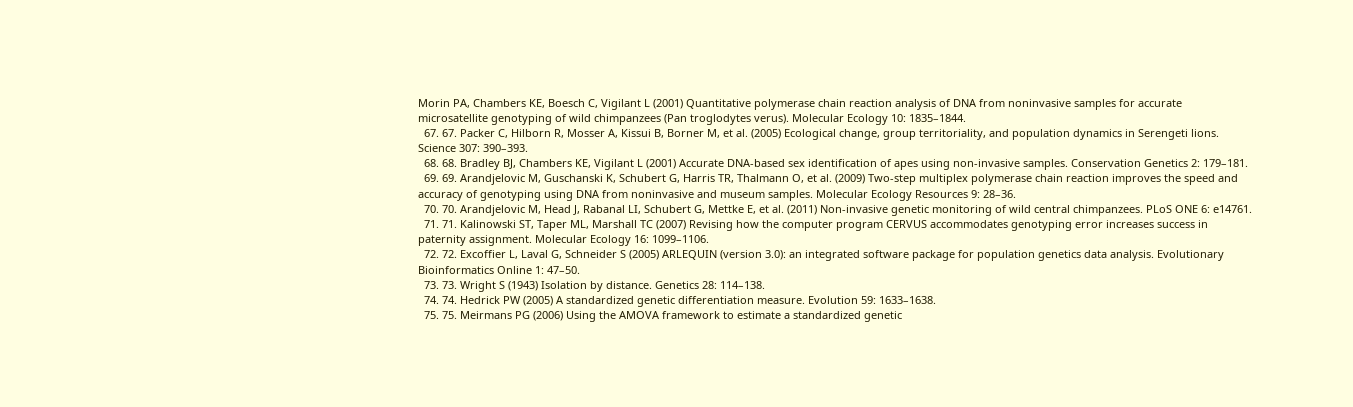Morin PA, Chambers KE, Boesch C, Vigilant L (2001) Quantitative polymerase chain reaction analysis of DNA from noninvasive samples for accurate microsatellite genotyping of wild chimpanzees (Pan troglodytes verus). Molecular Ecology 10: 1835–1844.
  67. 67. Packer C, Hilborn R, Mosser A, Kissui B, Borner M, et al. (2005) Ecological change, group territoriality, and population dynamics in Serengeti lions. Science 307: 390–393.
  68. 68. Bradley BJ, Chambers KE, Vigilant L (2001) Accurate DNA-based sex identification of apes using non-invasive samples. Conservation Genetics 2: 179–181.
  69. 69. Arandjelovic M, Guschanski K, Schubert G, Harris TR, Thalmann O, et al. (2009) Two-step multiplex polymerase chain reaction improves the speed and accuracy of genotyping using DNA from noninvasive and museum samples. Molecular Ecology Resources 9: 28–36.
  70. 70. Arandjelovic M, Head J, Rabanal LI, Schubert G, Mettke E, et al. (2011) Non-invasive genetic monitoring of wild central chimpanzees. PLoS ONE 6: e14761.
  71. 71. Kalinowski ST, Taper ML, Marshall TC (2007) Revising how the computer program CERVUS accommodates genotyping error increases success in paternity assignment. Molecular Ecology 16: 1099–1106.
  72. 72. Excoffier L, Laval G, Schneider S (2005) ARLEQUIN (version 3.0): an integrated software package for population genetics data analysis. Evolutionary Bioinformatics Online 1: 47–50.
  73. 73. Wright S (1943) Isolation by distance. Genetics 28: 114–138.
  74. 74. Hedrick PW (2005) A standardized genetic differentiation measure. Evolution 59: 1633–1638.
  75. 75. Meirmans PG (2006) Using the AMOVA framework to estimate a standardized genetic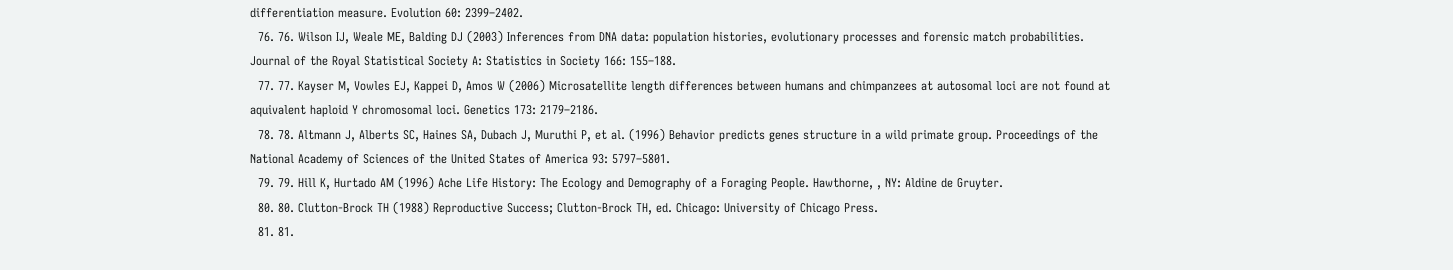differentiation measure. Evolution 60: 2399–2402.
  76. 76. Wilson IJ, Weale ME, Balding DJ (2003) Inferences from DNA data: population histories, evolutionary processes and forensic match probabilities. Journal of the Royal Statistical Society A: Statistics in Society 166: 155–188.
  77. 77. Kayser M, Vowles EJ, Kappei D, Amos W (2006) Microsatellite length differences between humans and chimpanzees at autosomal loci are not found at aquivalent haploid Y chromosomal loci. Genetics 173: 2179–2186.
  78. 78. Altmann J, Alberts SC, Haines SA, Dubach J, Muruthi P, et al. (1996) Behavior predicts genes structure in a wild primate group. Proceedings of the National Academy of Sciences of the United States of America 93: 5797–5801.
  79. 79. Hill K, Hurtado AM (1996) Ache Life History: The Ecology and Demography of a Foraging People. Hawthorne, , NY: Aldine de Gruyter.
  80. 80. Clutton-Brock TH (1988) Reproductive Success; Clutton-Brock TH, ed. Chicago: University of Chicago Press.
  81. 81.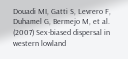Douadi MI, Gatti S, Levrero F, Duhamel G, Bermejo M, et al. (2007) Sex-biased dispersal in western lowland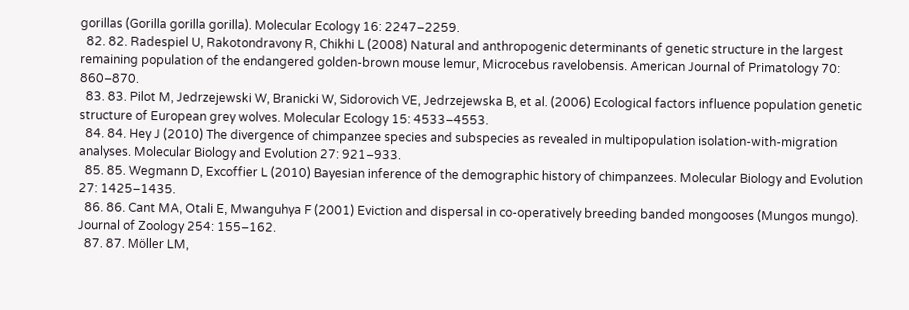gorillas (Gorilla gorilla gorilla). Molecular Ecology 16: 2247–2259.
  82. 82. Radespiel U, Rakotondravony R, Chikhi L (2008) Natural and anthropogenic determinants of genetic structure in the largest remaining population of the endangered golden-brown mouse lemur, Microcebus ravelobensis. American Journal of Primatology 70: 860–870.
  83. 83. Pilot M, Jedrzejewski W, Branicki W, Sidorovich VE, Jedrzejewska B, et al. (2006) Ecological factors influence population genetic structure of European grey wolves. Molecular Ecology 15: 4533–4553.
  84. 84. Hey J (2010) The divergence of chimpanzee species and subspecies as revealed in multipopulation isolation-with-migration analyses. Molecular Biology and Evolution 27: 921–933.
  85. 85. Wegmann D, Excoffier L (2010) Bayesian inference of the demographic history of chimpanzees. Molecular Biology and Evolution 27: 1425–1435.
  86. 86. Cant MA, Otali E, Mwanguhya F (2001) Eviction and dispersal in co-operatively breeding banded mongooses (Mungos mungo). Journal of Zoology 254: 155–162.
  87. 87. Möller LM,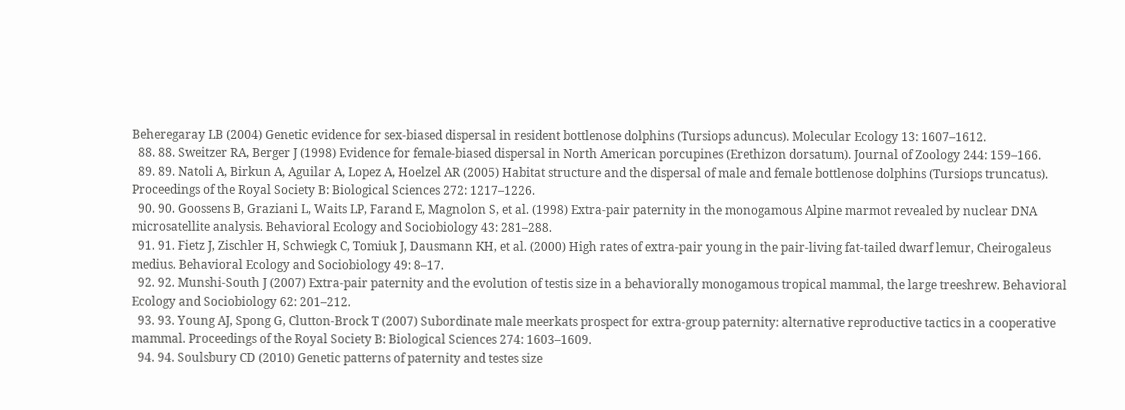Beheregaray LB (2004) Genetic evidence for sex-biased dispersal in resident bottlenose dolphins (Tursiops aduncus). Molecular Ecology 13: 1607–1612.
  88. 88. Sweitzer RA, Berger J (1998) Evidence for female-biased dispersal in North American porcupines (Erethizon dorsatum). Journal of Zoology 244: 159–166.
  89. 89. Natoli A, Birkun A, Aguilar A, Lopez A, Hoelzel AR (2005) Habitat structure and the dispersal of male and female bottlenose dolphins (Tursiops truncatus). Proceedings of the Royal Society B: Biological Sciences 272: 1217–1226.
  90. 90. Goossens B, Graziani L, Waits LP, Farand E, Magnolon S, et al. (1998) Extra-pair paternity in the monogamous Alpine marmot revealed by nuclear DNA microsatellite analysis. Behavioral Ecology and Sociobiology 43: 281–288.
  91. 91. Fietz J, Zischler H, Schwiegk C, Tomiuk J, Dausmann KH, et al. (2000) High rates of extra-pair young in the pair-living fat-tailed dwarf lemur, Cheirogaleus medius. Behavioral Ecology and Sociobiology 49: 8–17.
  92. 92. Munshi-South J (2007) Extra-pair paternity and the evolution of testis size in a behaviorally monogamous tropical mammal, the large treeshrew. Behavioral Ecology and Sociobiology 62: 201–212.
  93. 93. Young AJ, Spong G, Clutton-Brock T (2007) Subordinate male meerkats prospect for extra-group paternity: alternative reproductive tactics in a cooperative mammal. Proceedings of the Royal Society B: Biological Sciences 274: 1603–1609.
  94. 94. Soulsbury CD (2010) Genetic patterns of paternity and testes size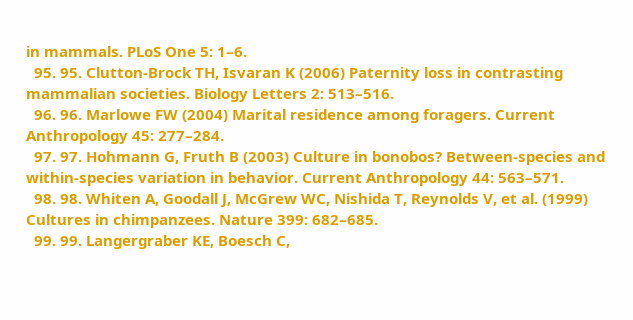in mammals. PLoS One 5: 1–6.
  95. 95. Clutton-Brock TH, Isvaran K (2006) Paternity loss in contrasting mammalian societies. Biology Letters 2: 513–516.
  96. 96. Marlowe FW (2004) Marital residence among foragers. Current Anthropology 45: 277–284.
  97. 97. Hohmann G, Fruth B (2003) Culture in bonobos? Between-species and within-species variation in behavior. Current Anthropology 44: 563–571.
  98. 98. Whiten A, Goodall J, McGrew WC, Nishida T, Reynolds V, et al. (1999) Cultures in chimpanzees. Nature 399: 682–685.
  99. 99. Langergraber KE, Boesch C,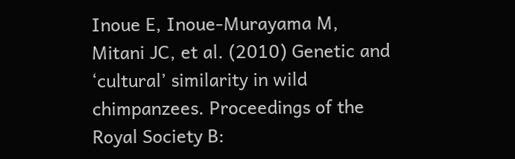Inoue E, Inoue-Murayama M, Mitani JC, et al. (2010) Genetic and ‘cultural’ similarity in wild chimpanzees. Proceedings of the Royal Society B: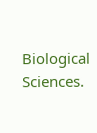Biological Sciences.